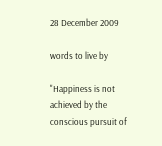28 December 2009

words to live by

"Happiness is not achieved by the conscious pursuit of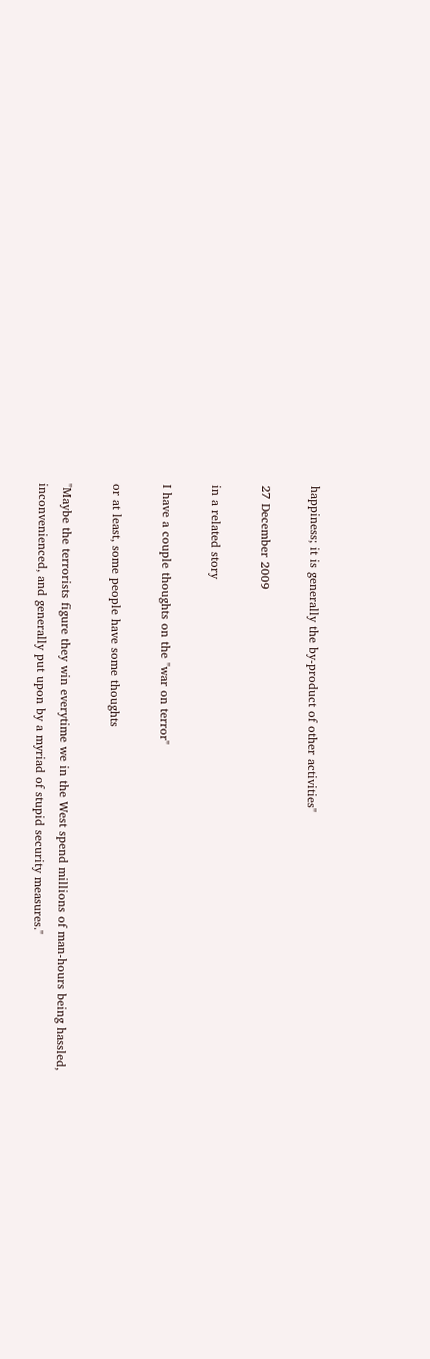happiness; it is generally the by-product of other activities"

27 December 2009

in a related story

I have a couple thoughts on the "war on terror"

or at least, some people have some thoughts

"Maybe the terrorists figure they win everytime we in the West spend millions of man-hours being hassled, inconvenienced, and generally put upon by a myriad of stupid security measures."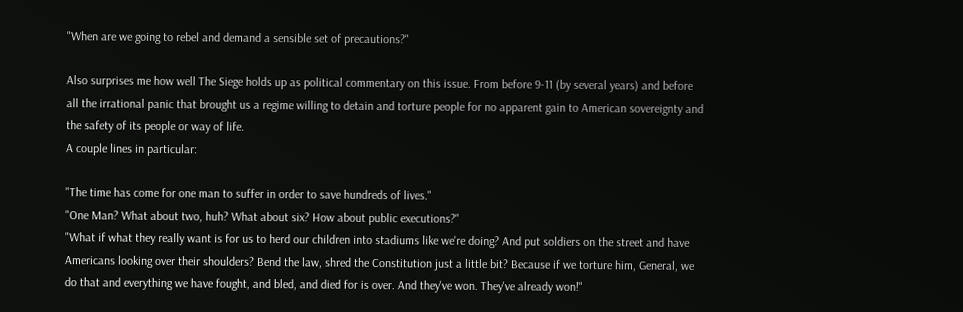"When are we going to rebel and demand a sensible set of precautions?"

Also surprises me how well The Siege holds up as political commentary on this issue. From before 9-11 (by several years) and before all the irrational panic that brought us a regime willing to detain and torture people for no apparent gain to American sovereignty and the safety of its people or way of life.
A couple lines in particular:

"The time has come for one man to suffer in order to save hundreds of lives."
"One Man? What about two, huh? What about six? How about public executions?"
"What if what they really want is for us to herd our children into stadiums like we're doing? And put soldiers on the street and have Americans looking over their shoulders? Bend the law, shred the Constitution just a little bit? Because if we torture him, General, we do that and everything we have fought, and bled, and died for is over. And they've won. They've already won!"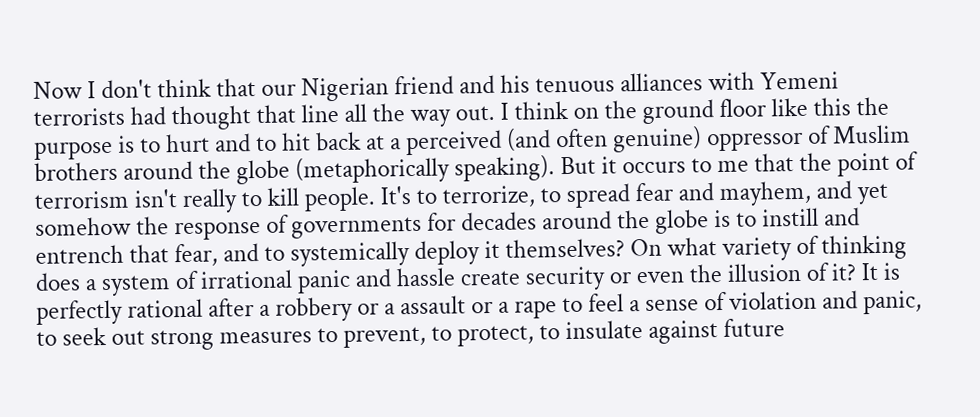Now I don't think that our Nigerian friend and his tenuous alliances with Yemeni terrorists had thought that line all the way out. I think on the ground floor like this the purpose is to hurt and to hit back at a perceived (and often genuine) oppressor of Muslim brothers around the globe (metaphorically speaking). But it occurs to me that the point of terrorism isn't really to kill people. It's to terrorize, to spread fear and mayhem, and yet somehow the response of governments for decades around the globe is to instill and entrench that fear, and to systemically deploy it themselves? On what variety of thinking does a system of irrational panic and hassle create security or even the illusion of it? It is perfectly rational after a robbery or a assault or a rape to feel a sense of violation and panic, to seek out strong measures to prevent, to protect, to insulate against future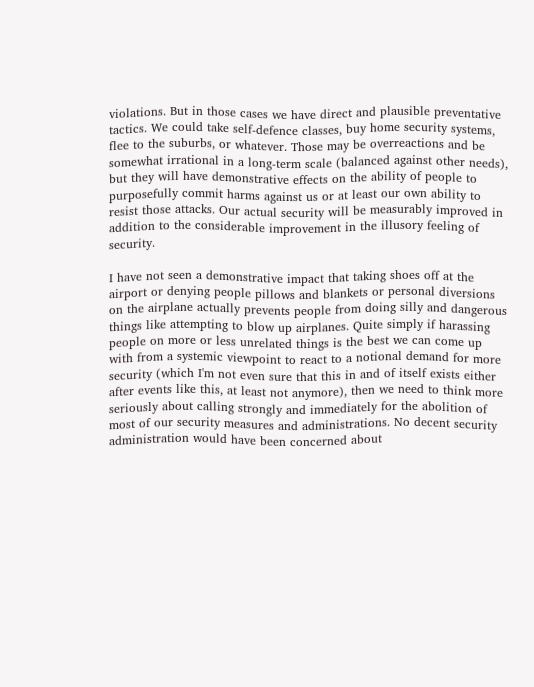violations. But in those cases we have direct and plausible preventative tactics. We could take self-defence classes, buy home security systems, flee to the suburbs, or whatever. Those may be overreactions and be somewhat irrational in a long-term scale (balanced against other needs), but they will have demonstrative effects on the ability of people to purposefully commit harms against us or at least our own ability to resist those attacks. Our actual security will be measurably improved in addition to the considerable improvement in the illusory feeling of security.

I have not seen a demonstrative impact that taking shoes off at the airport or denying people pillows and blankets or personal diversions on the airplane actually prevents people from doing silly and dangerous things like attempting to blow up airplanes. Quite simply if harassing people on more or less unrelated things is the best we can come up with from a systemic viewpoint to react to a notional demand for more security (which I'm not even sure that this in and of itself exists either after events like this, at least not anymore), then we need to think more seriously about calling strongly and immediately for the abolition of most of our security measures and administrations. No decent security administration would have been concerned about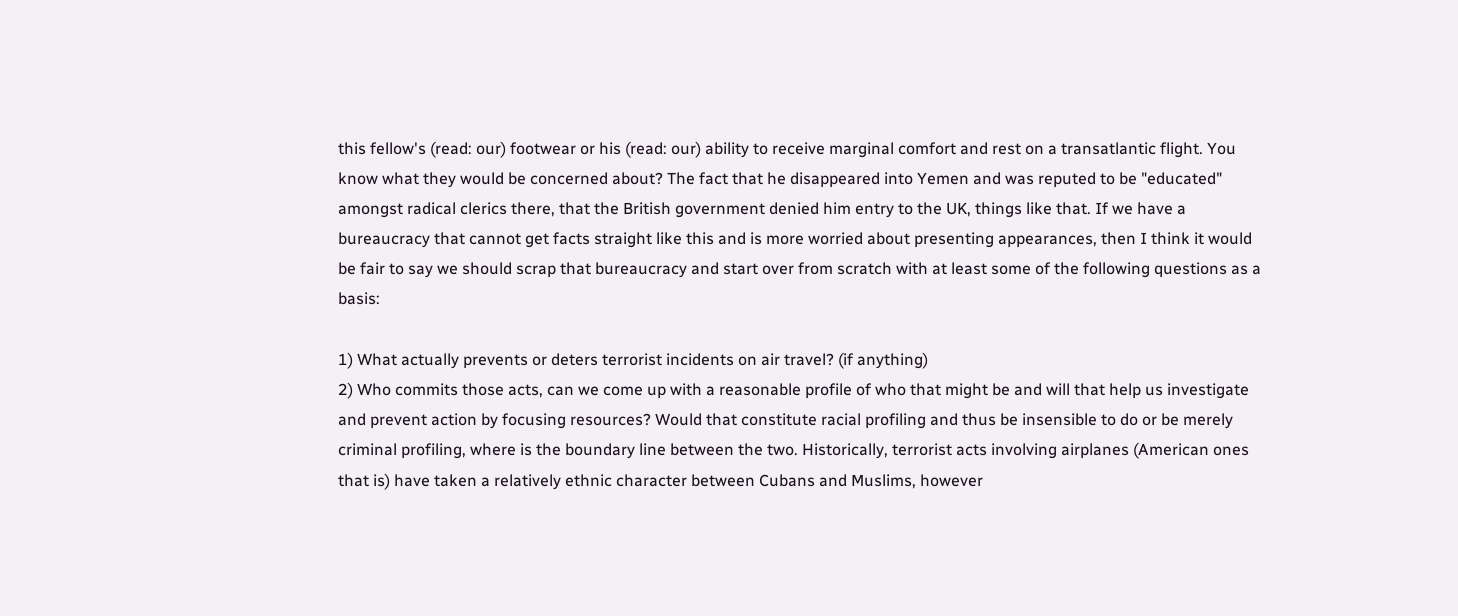this fellow's (read: our) footwear or his (read: our) ability to receive marginal comfort and rest on a transatlantic flight. You know what they would be concerned about? The fact that he disappeared into Yemen and was reputed to be "educated" amongst radical clerics there, that the British government denied him entry to the UK, things like that. If we have a bureaucracy that cannot get facts straight like this and is more worried about presenting appearances, then I think it would be fair to say we should scrap that bureaucracy and start over from scratch with at least some of the following questions as a basis:

1) What actually prevents or deters terrorist incidents on air travel? (if anything)
2) Who commits those acts, can we come up with a reasonable profile of who that might be and will that help us investigate and prevent action by focusing resources? Would that constitute racial profiling and thus be insensible to do or be merely criminal profiling, where is the boundary line between the two. Historically, terrorist acts involving airplanes (American ones that is) have taken a relatively ethnic character between Cubans and Muslims, however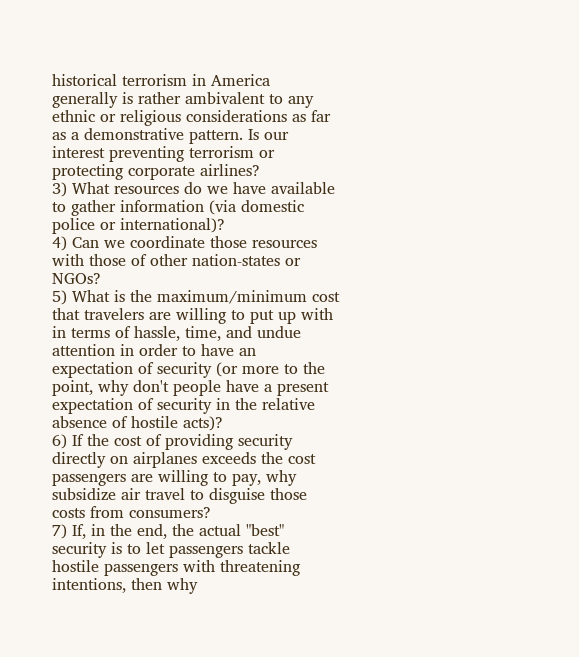historical terrorism in America generally is rather ambivalent to any ethnic or religious considerations as far as a demonstrative pattern. Is our interest preventing terrorism or protecting corporate airlines?
3) What resources do we have available to gather information (via domestic police or international)?
4) Can we coordinate those resources with those of other nation-states or NGOs?
5) What is the maximum/minimum cost that travelers are willing to put up with in terms of hassle, time, and undue attention in order to have an expectation of security (or more to the point, why don't people have a present expectation of security in the relative absence of hostile acts)?
6) If the cost of providing security directly on airplanes exceeds the cost passengers are willing to pay, why subsidize air travel to disguise those costs from consumers?
7) If, in the end, the actual "best" security is to let passengers tackle hostile passengers with threatening intentions, then why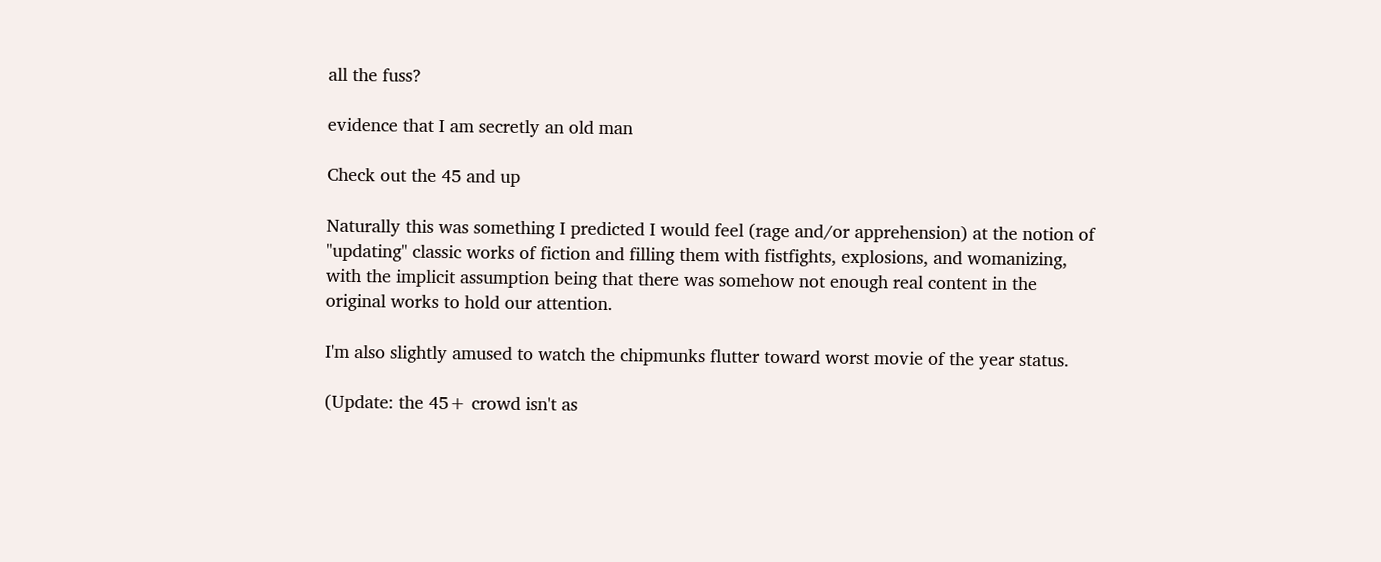all the fuss?

evidence that I am secretly an old man

Check out the 45 and up

Naturally this was something I predicted I would feel (rage and/or apprehension) at the notion of "updating" classic works of fiction and filling them with fistfights, explosions, and womanizing, with the implicit assumption being that there was somehow not enough real content in the original works to hold our attention.

I'm also slightly amused to watch the chipmunks flutter toward worst movie of the year status.

(Update: the 45+ crowd isn't as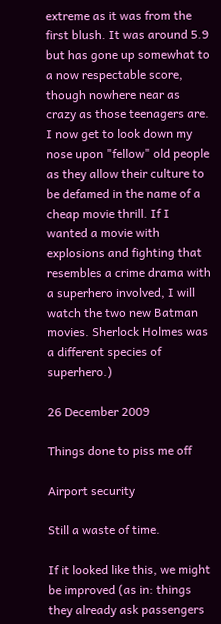extreme as it was from the first blush. It was around 5.9 but has gone up somewhat to a now respectable score, though nowhere near as crazy as those teenagers are. I now get to look down my nose upon "fellow" old people as they allow their culture to be defamed in the name of a cheap movie thrill. If I wanted a movie with explosions and fighting that resembles a crime drama with a superhero involved, I will watch the two new Batman movies. Sherlock Holmes was a different species of superhero.)

26 December 2009

Things done to piss me off

Airport security

Still a waste of time.

If it looked like this, we might be improved (as in: things they already ask passengers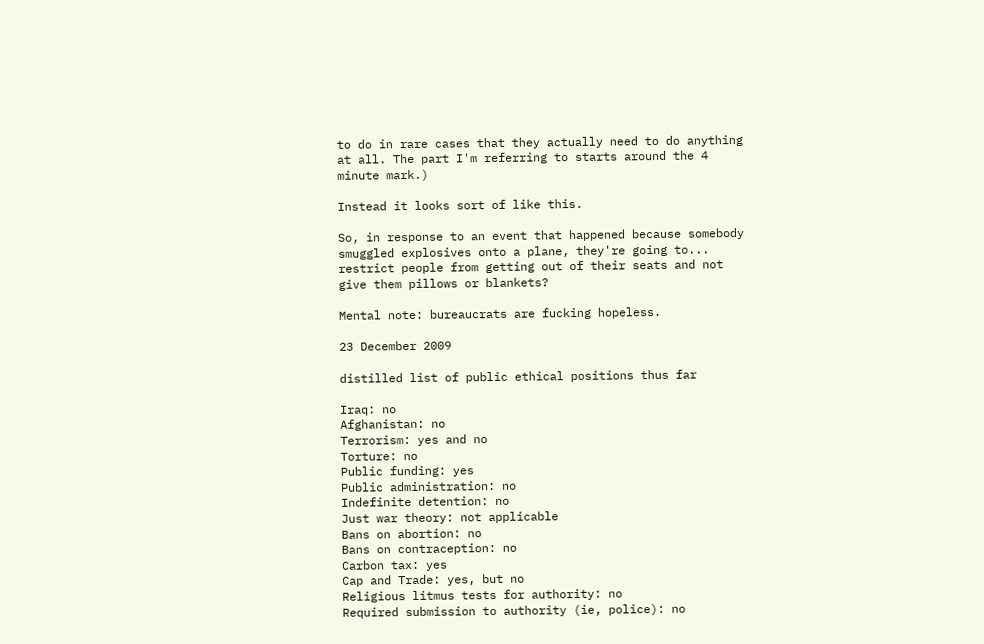to do in rare cases that they actually need to do anything at all. The part I'm referring to starts around the 4 minute mark.)

Instead it looks sort of like this.

So, in response to an event that happened because somebody smuggled explosives onto a plane, they're going to... restrict people from getting out of their seats and not give them pillows or blankets?

Mental note: bureaucrats are fucking hopeless.

23 December 2009

distilled list of public ethical positions thus far

Iraq: no
Afghanistan: no
Terrorism: yes and no
Torture: no
Public funding: yes
Public administration: no
Indefinite detention: no
Just war theory: not applicable
Bans on abortion: no
Bans on contraception: no
Carbon tax: yes
Cap and Trade: yes, but no
Religious litmus tests for authority: no
Required submission to authority (ie, police): no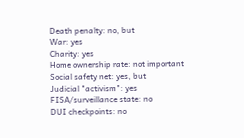Death penalty: no, but
War: yes
Charity: yes
Home ownership rate: not important
Social safety net: yes, but
Judicial "activism": yes
FISA/surveillance state: no
DUI checkpoints: no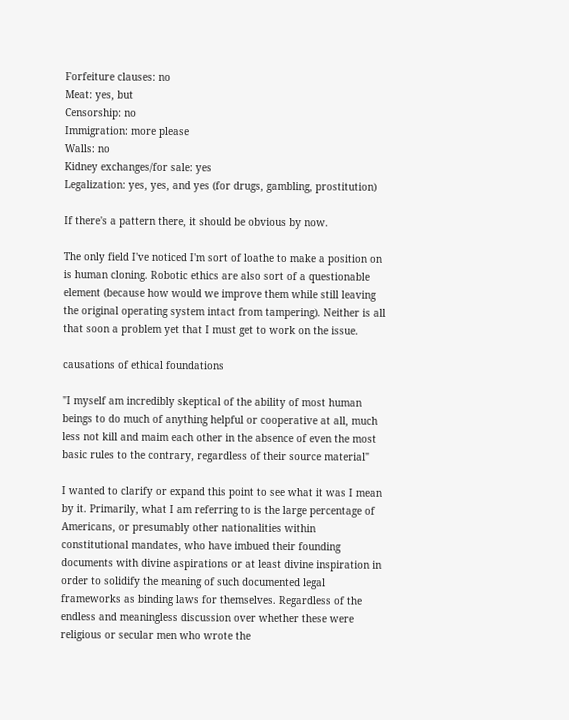Forfeiture clauses: no
Meat: yes, but
Censorship: no
Immigration: more please
Walls: no
Kidney exchanges/for sale: yes
Legalization: yes, yes, and yes (for drugs, gambling, prostitution)

If there's a pattern there, it should be obvious by now.

The only field I've noticed I'm sort of loathe to make a position on is human cloning. Robotic ethics are also sort of a questionable element (because how would we improve them while still leaving the original operating system intact from tampering). Neither is all that soon a problem yet that I must get to work on the issue.

causations of ethical foundations

"I myself am incredibly skeptical of the ability of most human beings to do much of anything helpful or cooperative at all, much less not kill and maim each other in the absence of even the most basic rules to the contrary, regardless of their source material"

I wanted to clarify or expand this point to see what it was I mean by it. Primarily, what I am referring to is the large percentage of Americans, or presumably other nationalities within constitutional mandates, who have imbued their founding documents with divine aspirations or at least divine inspiration in order to solidify the meaning of such documented legal frameworks as binding laws for themselves. Regardless of the endless and meaningless discussion over whether these were religious or secular men who wrote the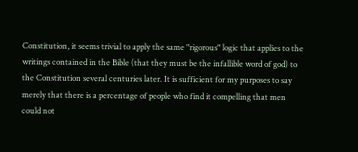Constitution, it seems trivial to apply the same "rigorous" logic that applies to the writings contained in the Bible (that they must be the infallible word of god) to the Constitution several centuries later. It is sufficient for my purposes to say merely that there is a percentage of people who find it compelling that men could not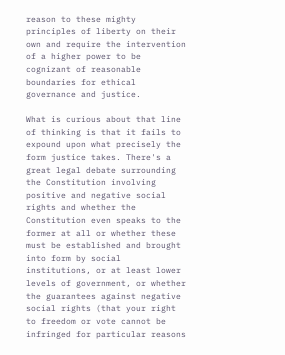reason to these mighty principles of liberty on their own and require the intervention of a higher power to be cognizant of reasonable boundaries for ethical governance and justice.

What is curious about that line of thinking is that it fails to expound upon what precisely the form justice takes. There's a great legal debate surrounding the Constitution involving positive and negative social rights and whether the Constitution even speaks to the former at all or whether these must be established and brought into form by social institutions, or at least lower levels of government, or whether the guarantees against negative social rights (that your right to freedom or vote cannot be infringed for particular reasons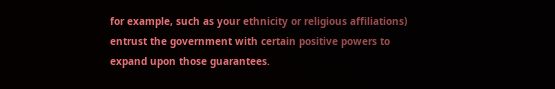for example, such as your ethnicity or religious affiliations) entrust the government with certain positive powers to expand upon those guarantees.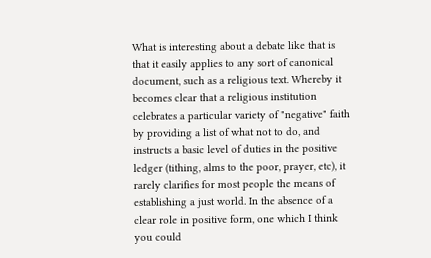What is interesting about a debate like that is that it easily applies to any sort of canonical document, such as a religious text. Whereby it becomes clear that a religious institution celebrates a particular variety of "negative" faith by providing a list of what not to do, and instructs a basic level of duties in the positive ledger (tithing, alms to the poor, prayer, etc), it rarely clarifies for most people the means of establishing a just world. In the absence of a clear role in positive form, one which I think you could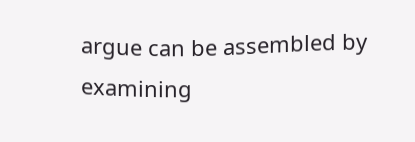argue can be assembled by examining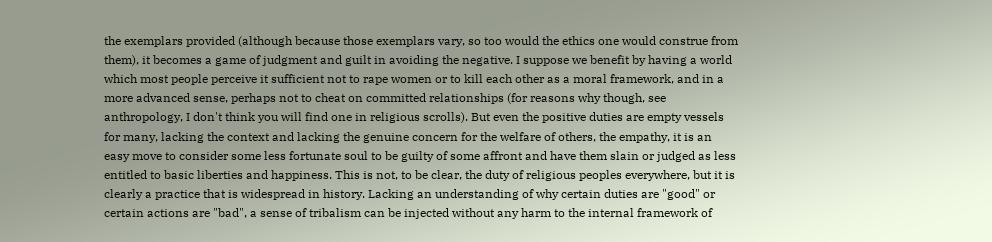the exemplars provided (although because those exemplars vary, so too would the ethics one would construe from them), it becomes a game of judgment and guilt in avoiding the negative. I suppose we benefit by having a world which most people perceive it sufficient not to rape women or to kill each other as a moral framework, and in a more advanced sense, perhaps not to cheat on committed relationships (for reasons why though, see anthropology, I don't think you will find one in religious scrolls). But even the positive duties are empty vessels for many, lacking the context and lacking the genuine concern for the welfare of others, the empathy, it is an easy move to consider some less fortunate soul to be guilty of some affront and have them slain or judged as less entitled to basic liberties and happiness. This is not, to be clear, the duty of religious peoples everywhere, but it is clearly a practice that is widespread in history. Lacking an understanding of why certain duties are "good" or certain actions are "bad", a sense of tribalism can be injected without any harm to the internal framework of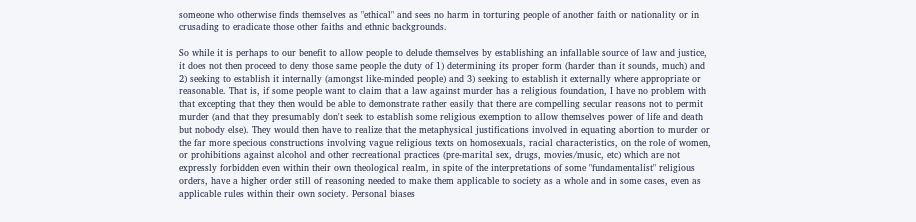someone who otherwise finds themselves as "ethical" and sees no harm in torturing people of another faith or nationality or in crusading to eradicate those other faiths and ethnic backgrounds.

So while it is perhaps to our benefit to allow people to delude themselves by establishing an infallable source of law and justice, it does not then proceed to deny those same people the duty of 1) determining its proper form (harder than it sounds, much) and 2) seeking to establish it internally (amongst like-minded people) and 3) seeking to establish it externally where appropriate or reasonable. That is, if some people want to claim that a law against murder has a religious foundation, I have no problem with that excepting that they then would be able to demonstrate rather easily that there are compelling secular reasons not to permit murder (and that they presumably don't seek to establish some religious exemption to allow themselves power of life and death but nobody else). They would then have to realize that the metaphysical justifications involved in equating abortion to murder or the far more specious constructions involving vague religious texts on homosexuals, racial characteristics, on the role of women, or prohibitions against alcohol and other recreational practices (pre-marital sex, drugs, movies/music, etc) which are not expressly forbidden even within their own theological realm, in spite of the interpretations of some "fundamentalist" religious orders, have a higher order still of reasoning needed to make them applicable to society as a whole and in some cases, even as applicable rules within their own society. Personal biases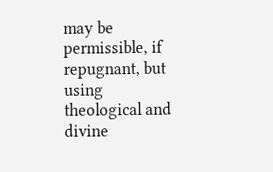may be permissible, if repugnant, but using theological and divine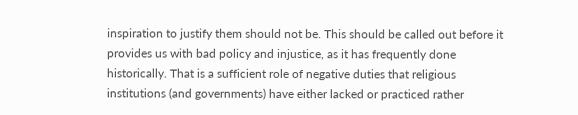inspiration to justify them should not be. This should be called out before it provides us with bad policy and injustice, as it has frequently done historically. That is a sufficient role of negative duties that religious institutions (and governments) have either lacked or practiced rather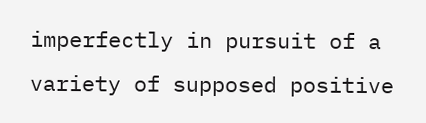imperfectly in pursuit of a variety of supposed positive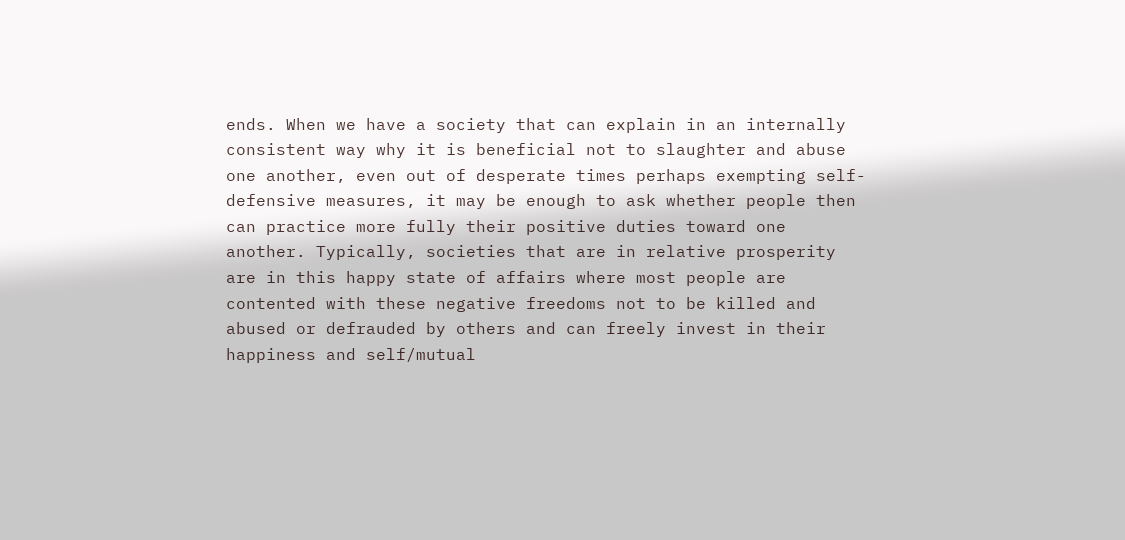ends. When we have a society that can explain in an internally consistent way why it is beneficial not to slaughter and abuse one another, even out of desperate times perhaps exempting self-defensive measures, it may be enough to ask whether people then can practice more fully their positive duties toward one another. Typically, societies that are in relative prosperity are in this happy state of affairs where most people are contented with these negative freedoms not to be killed and abused or defrauded by others and can freely invest in their happiness and self/mutual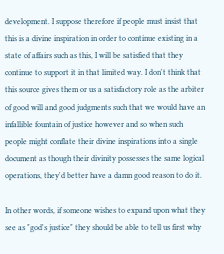development. I suppose therefore if people must insist that this is a divine inspiration in order to continue existing in a state of affairs such as this, I will be satisfied that they continue to support it in that limited way. I don't think that this source gives them or us a satisfactory role as the arbiter of good will and good judgments such that we would have an infallible fountain of justice however and so when such people might conflate their divine inspirations into a single document as though their divinity possesses the same logical operations, they'd better have a damn good reason to do it.

In other words, if someone wishes to expand upon what they see as "god's justice" they should be able to tell us first why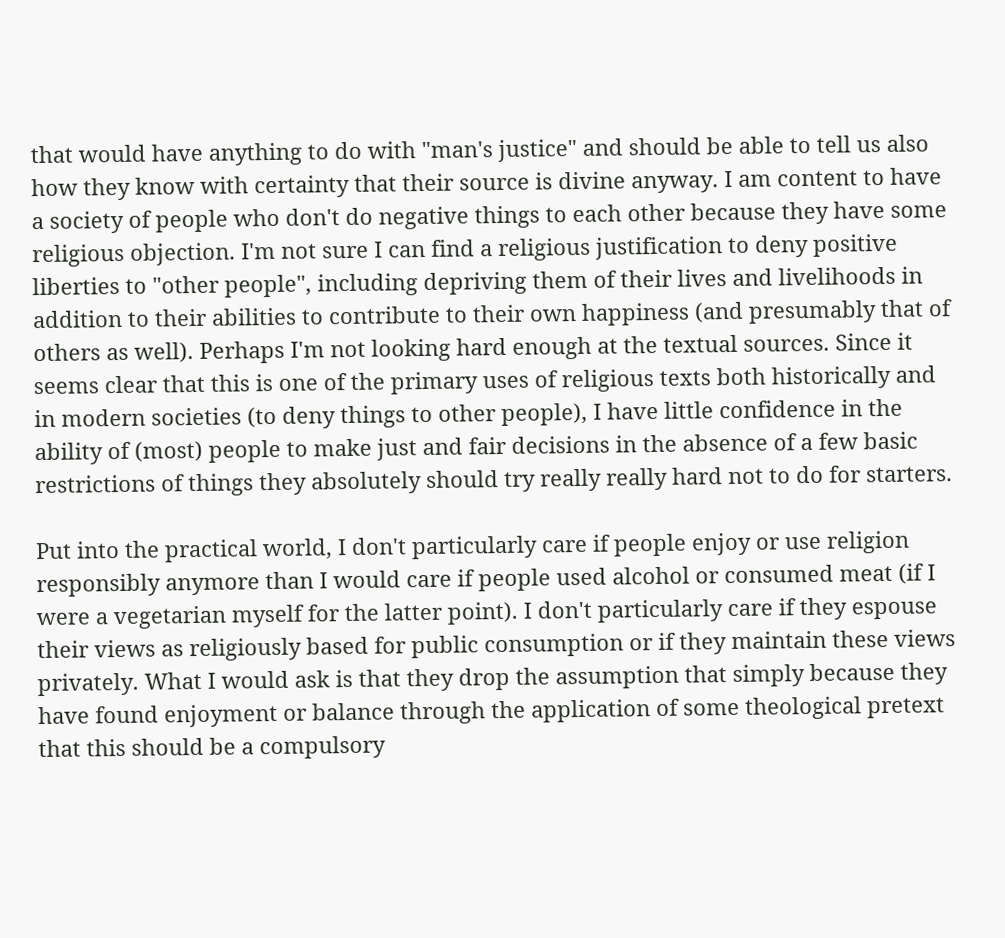that would have anything to do with "man's justice" and should be able to tell us also how they know with certainty that their source is divine anyway. I am content to have a society of people who don't do negative things to each other because they have some religious objection. I'm not sure I can find a religious justification to deny positive liberties to "other people", including depriving them of their lives and livelihoods in addition to their abilities to contribute to their own happiness (and presumably that of others as well). Perhaps I'm not looking hard enough at the textual sources. Since it seems clear that this is one of the primary uses of religious texts both historically and in modern societies (to deny things to other people), I have little confidence in the ability of (most) people to make just and fair decisions in the absence of a few basic restrictions of things they absolutely should try really really hard not to do for starters.

Put into the practical world, I don't particularly care if people enjoy or use religion responsibly anymore than I would care if people used alcohol or consumed meat (if I were a vegetarian myself for the latter point). I don't particularly care if they espouse their views as religiously based for public consumption or if they maintain these views privately. What I would ask is that they drop the assumption that simply because they have found enjoyment or balance through the application of some theological pretext that this should be a compulsory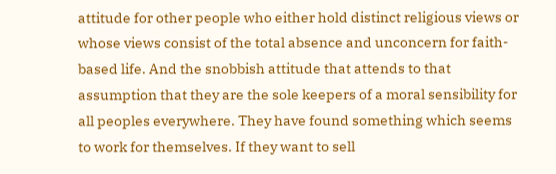attitude for other people who either hold distinct religious views or whose views consist of the total absence and unconcern for faith-based life. And the snobbish attitude that attends to that assumption that they are the sole keepers of a moral sensibility for all peoples everywhere. They have found something which seems to work for themselves. If they want to sell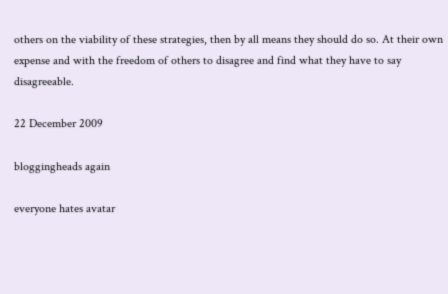others on the viability of these strategies, then by all means they should do so. At their own expense and with the freedom of others to disagree and find what they have to say disagreeable.

22 December 2009

bloggingheads again

everyone hates avatar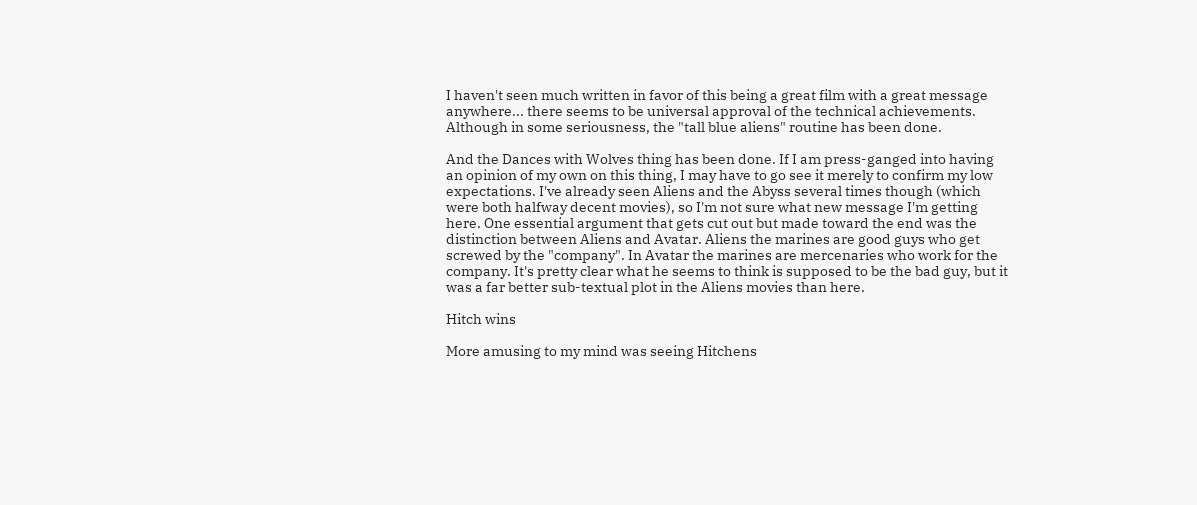I haven't seen much written in favor of this being a great film with a great message anywhere... there seems to be universal approval of the technical achievements. Although in some seriousness, the "tall blue aliens" routine has been done.

And the Dances with Wolves thing has been done. If I am press-ganged into having an opinion of my own on this thing, I may have to go see it merely to confirm my low expectations. I've already seen Aliens and the Abyss several times though (which were both halfway decent movies), so I'm not sure what new message I'm getting here. One essential argument that gets cut out but made toward the end was the distinction between Aliens and Avatar. Aliens the marines are good guys who get screwed by the "company". In Avatar the marines are mercenaries who work for the company. It's pretty clear what he seems to think is supposed to be the bad guy, but it was a far better sub-textual plot in the Aliens movies than here.

Hitch wins

More amusing to my mind was seeing Hitchens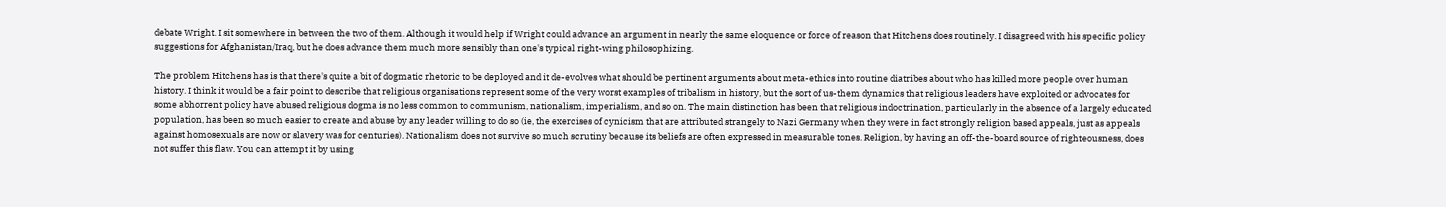debate Wright. I sit somewhere in between the two of them. Although it would help if Wright could advance an argument in nearly the same eloquence or force of reason that Hitchens does routinely. I disagreed with his specific policy suggestions for Afghanistan/Iraq, but he does advance them much more sensibly than one's typical right-wing philosophizing.

The problem Hitchens has is that there's quite a bit of dogmatic rhetoric to be deployed and it de-evolves what should be pertinent arguments about meta-ethics into routine diatribes about who has killed more people over human history. I think it would be a fair point to describe that religious organisations represent some of the very worst examples of tribalism in history, but the sort of us-them dynamics that religious leaders have exploited or advocates for some abhorrent policy have abused religious dogma is no less common to communism, nationalism, imperialism, and so on. The main distinction has been that religious indoctrination, particularly in the absence of a largely educated population, has been so much easier to create and abuse by any leader willing to do so (ie, the exercises of cynicism that are attributed strangely to Nazi Germany when they were in fact strongly religion based appeals, just as appeals against homosexuals are now or slavery was for centuries). Nationalism does not survive so much scrutiny because its beliefs are often expressed in measurable tones. Religion, by having an off-the-board source of righteousness, does not suffer this flaw. You can attempt it by using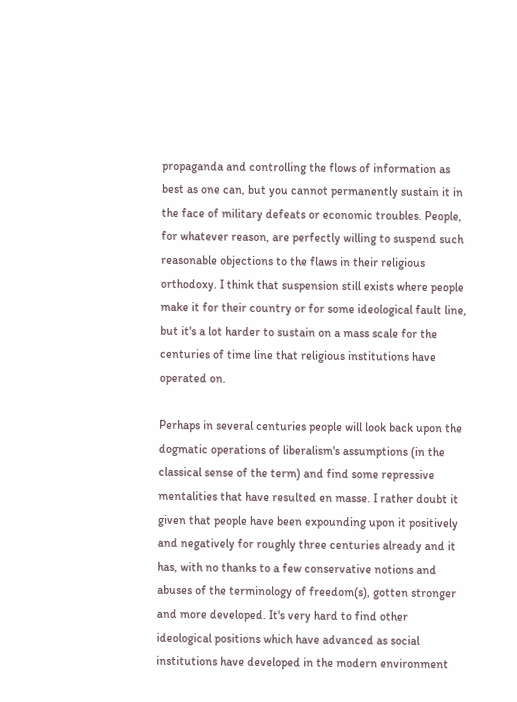propaganda and controlling the flows of information as best as one can, but you cannot permanently sustain it in the face of military defeats or economic troubles. People, for whatever reason, are perfectly willing to suspend such reasonable objections to the flaws in their religious orthodoxy. I think that suspension still exists where people make it for their country or for some ideological fault line, but it's a lot harder to sustain on a mass scale for the centuries of time line that religious institutions have operated on.

Perhaps in several centuries people will look back upon the dogmatic operations of liberalism's assumptions (in the classical sense of the term) and find some repressive mentalities that have resulted en masse. I rather doubt it given that people have been expounding upon it positively and negatively for roughly three centuries already and it has, with no thanks to a few conservative notions and abuses of the terminology of freedom(s), gotten stronger and more developed. It's very hard to find other ideological positions which have advanced as social institutions have developed in the modern environment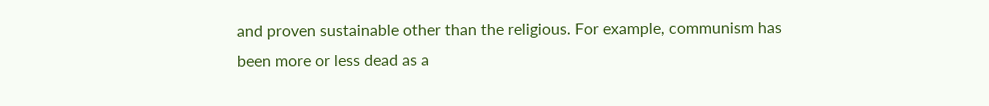and proven sustainable other than the religious. For example, communism has been more or less dead as a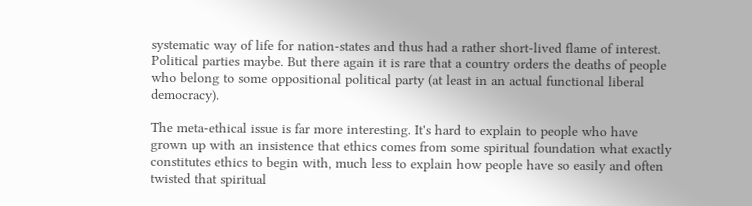systematic way of life for nation-states and thus had a rather short-lived flame of interest. Political parties maybe. But there again it is rare that a country orders the deaths of people who belong to some oppositional political party (at least in an actual functional liberal democracy).

The meta-ethical issue is far more interesting. It's hard to explain to people who have grown up with an insistence that ethics comes from some spiritual foundation what exactly constitutes ethics to begin with, much less to explain how people have so easily and often twisted that spiritual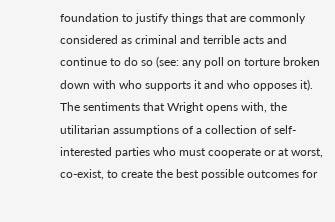foundation to justify things that are commonly considered as criminal and terrible acts and continue to do so (see: any poll on torture broken down with who supports it and who opposes it). The sentiments that Wright opens with, the utilitarian assumptions of a collection of self-interested parties who must cooperate or at worst, co-exist, to create the best possible outcomes for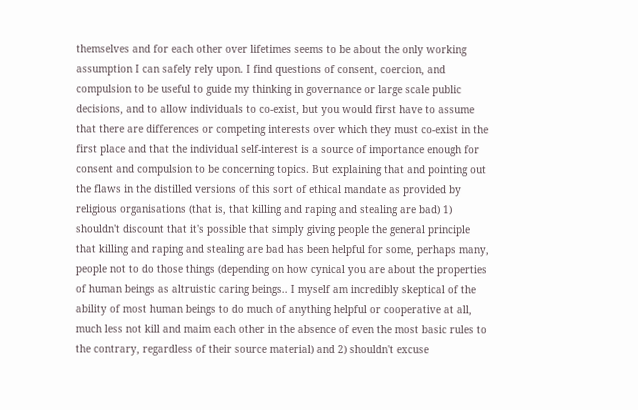themselves and for each other over lifetimes seems to be about the only working assumption I can safely rely upon. I find questions of consent, coercion, and compulsion to be useful to guide my thinking in governance or large scale public decisions, and to allow individuals to co-exist, but you would first have to assume that there are differences or competing interests over which they must co-exist in the first place and that the individual self-interest is a source of importance enough for consent and compulsion to be concerning topics. But explaining that and pointing out the flaws in the distilled versions of this sort of ethical mandate as provided by religious organisations (that is, that killing and raping and stealing are bad) 1) shouldn't discount that it's possible that simply giving people the general principle that killing and raping and stealing are bad has been helpful for some, perhaps many, people not to do those things (depending on how cynical you are about the properties of human beings as altruistic caring beings.. I myself am incredibly skeptical of the ability of most human beings to do much of anything helpful or cooperative at all, much less not kill and maim each other in the absence of even the most basic rules to the contrary, regardless of their source material) and 2) shouldn't excuse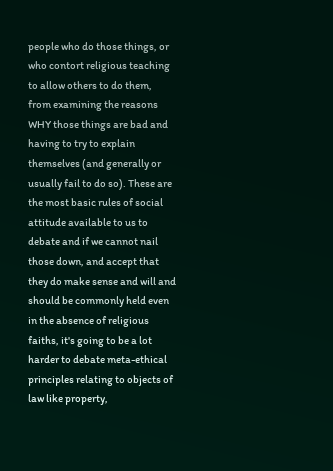people who do those things, or who contort religious teaching to allow others to do them, from examining the reasons WHY those things are bad and having to try to explain themselves (and generally or usually fail to do so). These are the most basic rules of social attitude available to us to debate and if we cannot nail those down, and accept that they do make sense and will and should be commonly held even in the absence of religious faiths, it's going to be a lot harder to debate meta-ethical principles relating to objects of law like property,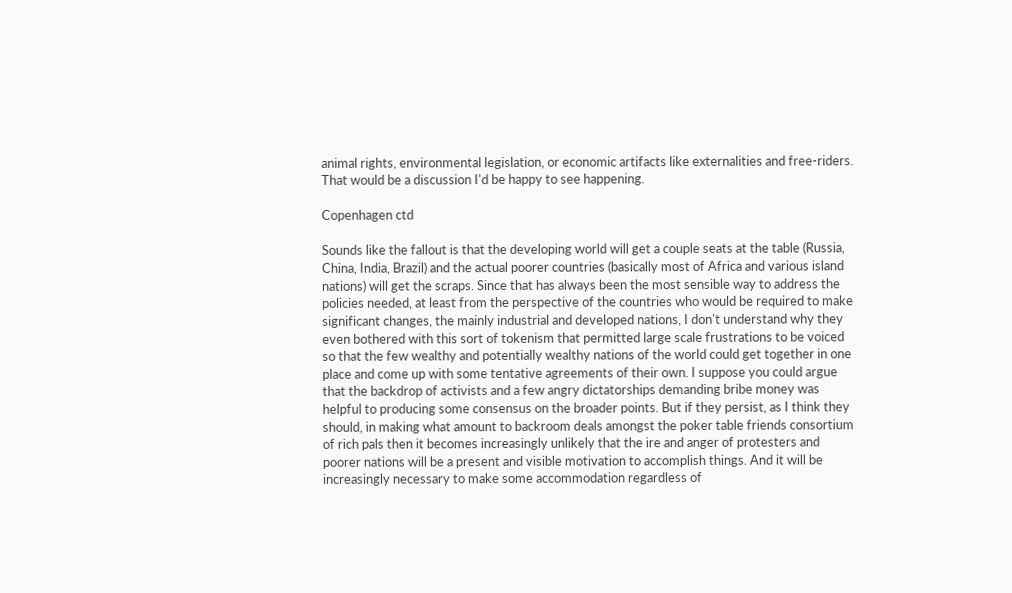animal rights, environmental legislation, or economic artifacts like externalities and free-riders. That would be a discussion I'd be happy to see happening.

Copenhagen ctd

Sounds like the fallout is that the developing world will get a couple seats at the table (Russia, China, India, Brazil) and the actual poorer countries (basically most of Africa and various island nations) will get the scraps. Since that has always been the most sensible way to address the policies needed, at least from the perspective of the countries who would be required to make significant changes, the mainly industrial and developed nations, I don't understand why they even bothered with this sort of tokenism that permitted large scale frustrations to be voiced so that the few wealthy and potentially wealthy nations of the world could get together in one place and come up with some tentative agreements of their own. I suppose you could argue that the backdrop of activists and a few angry dictatorships demanding bribe money was helpful to producing some consensus on the broader points. But if they persist, as I think they should, in making what amount to backroom deals amongst the poker table friends consortium of rich pals then it becomes increasingly unlikely that the ire and anger of protesters and poorer nations will be a present and visible motivation to accomplish things. And it will be increasingly necessary to make some accommodation regardless of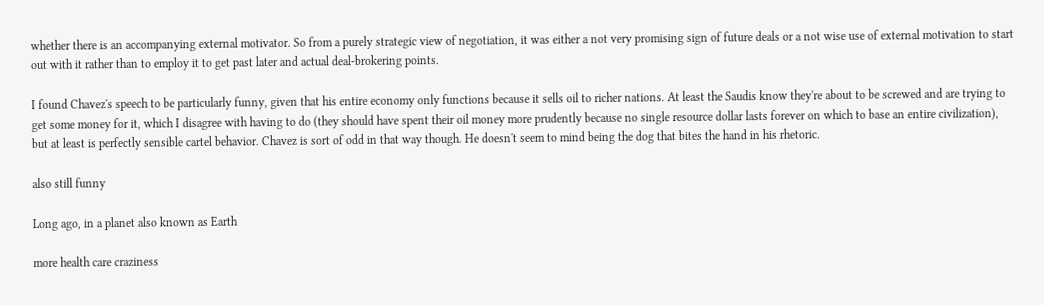whether there is an accompanying external motivator. So from a purely strategic view of negotiation, it was either a not very promising sign of future deals or a not wise use of external motivation to start out with it rather than to employ it to get past later and actual deal-brokering points.

I found Chavez's speech to be particularly funny, given that his entire economy only functions because it sells oil to richer nations. At least the Saudis know they're about to be screwed and are trying to get some money for it, which I disagree with having to do (they should have spent their oil money more prudently because no single resource dollar lasts forever on which to base an entire civilization), but at least is perfectly sensible cartel behavior. Chavez is sort of odd in that way though. He doesn't seem to mind being the dog that bites the hand in his rhetoric.

also still funny

Long ago, in a planet also known as Earth

more health care craziness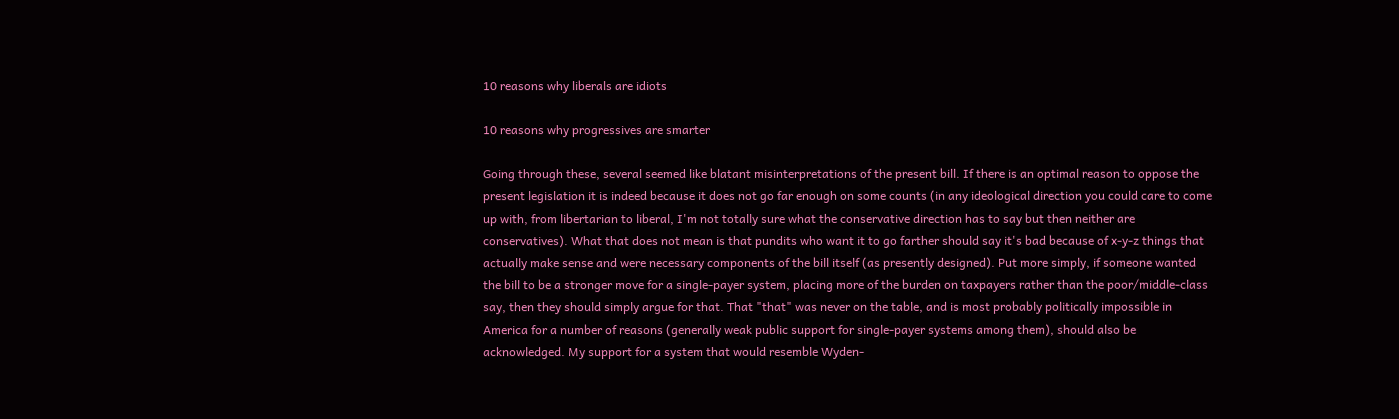10 reasons why liberals are idiots

10 reasons why progressives are smarter

Going through these, several seemed like blatant misinterpretations of the present bill. If there is an optimal reason to oppose the present legislation it is indeed because it does not go far enough on some counts (in any ideological direction you could care to come up with, from libertarian to liberal, I'm not totally sure what the conservative direction has to say but then neither are conservatives). What that does not mean is that pundits who want it to go farther should say it's bad because of x-y-z things that actually make sense and were necessary components of the bill itself (as presently designed). Put more simply, if someone wanted the bill to be a stronger move for a single-payer system, placing more of the burden on taxpayers rather than the poor/middle-class say, then they should simply argue for that. That "that" was never on the table, and is most probably politically impossible in America for a number of reasons (generally weak public support for single-payer systems among them), should also be acknowledged. My support for a system that would resemble Wyden-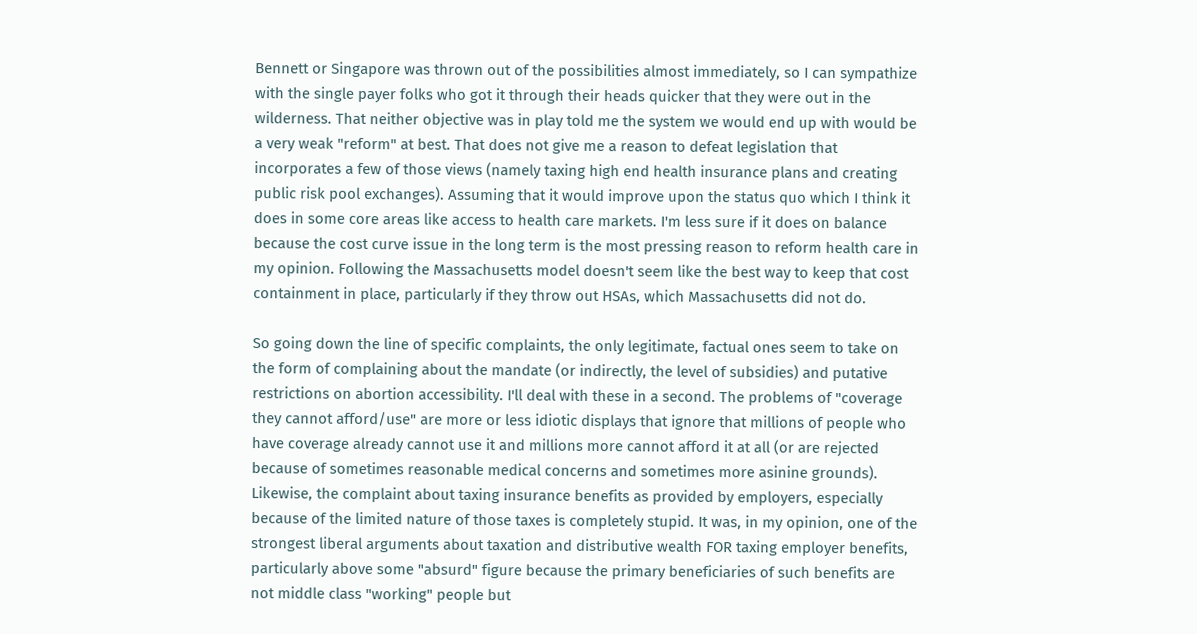Bennett or Singapore was thrown out of the possibilities almost immediately, so I can sympathize with the single payer folks who got it through their heads quicker that they were out in the wilderness. That neither objective was in play told me the system we would end up with would be a very weak "reform" at best. That does not give me a reason to defeat legislation that incorporates a few of those views (namely taxing high end health insurance plans and creating public risk pool exchanges). Assuming that it would improve upon the status quo which I think it does in some core areas like access to health care markets. I'm less sure if it does on balance because the cost curve issue in the long term is the most pressing reason to reform health care in my opinion. Following the Massachusetts model doesn't seem like the best way to keep that cost containment in place, particularly if they throw out HSAs, which Massachusetts did not do.

So going down the line of specific complaints, the only legitimate, factual ones seem to take on the form of complaining about the mandate (or indirectly, the level of subsidies) and putative restrictions on abortion accessibility. I'll deal with these in a second. The problems of "coverage they cannot afford/use" are more or less idiotic displays that ignore that millions of people who have coverage already cannot use it and millions more cannot afford it at all (or are rejected because of sometimes reasonable medical concerns and sometimes more asinine grounds). Likewise, the complaint about taxing insurance benefits as provided by employers, especially because of the limited nature of those taxes is completely stupid. It was, in my opinion, one of the strongest liberal arguments about taxation and distributive wealth FOR taxing employer benefits, particularly above some "absurd" figure because the primary beneficiaries of such benefits are not middle class "working" people but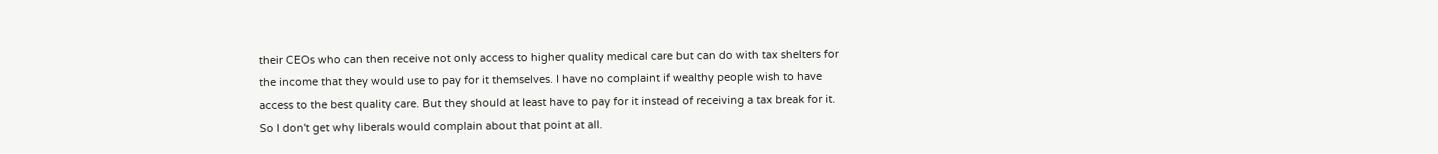their CEOs who can then receive not only access to higher quality medical care but can do with tax shelters for the income that they would use to pay for it themselves. I have no complaint if wealthy people wish to have access to the best quality care. But they should at least have to pay for it instead of receiving a tax break for it. So I don't get why liberals would complain about that point at all.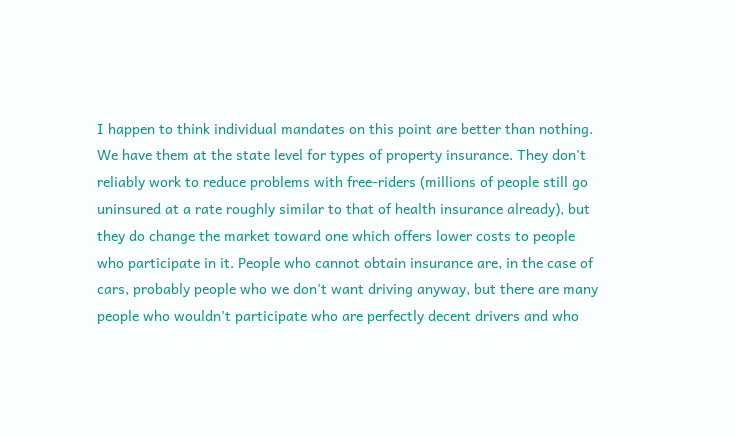I happen to think individual mandates on this point are better than nothing. We have them at the state level for types of property insurance. They don't reliably work to reduce problems with free-riders (millions of people still go uninsured at a rate roughly similar to that of health insurance already), but they do change the market toward one which offers lower costs to people who participate in it. People who cannot obtain insurance are, in the case of cars, probably people who we don't want driving anyway, but there are many people who wouldn't participate who are perfectly decent drivers and who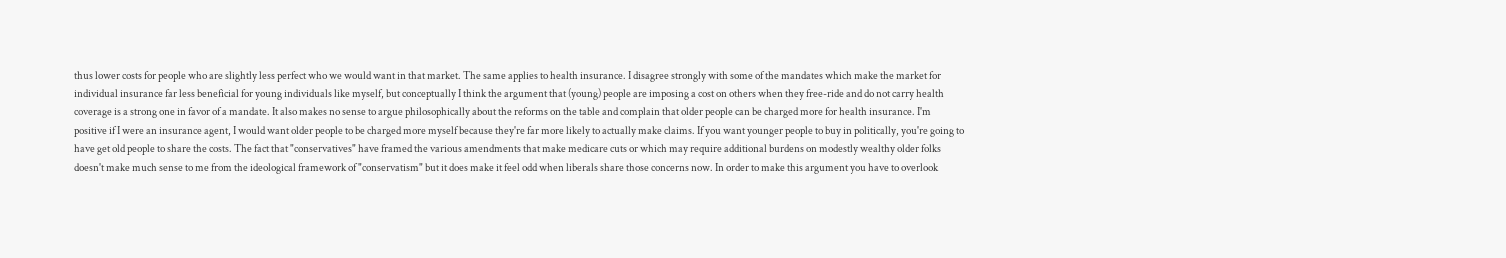thus lower costs for people who are slightly less perfect who we would want in that market. The same applies to health insurance. I disagree strongly with some of the mandates which make the market for individual insurance far less beneficial for young individuals like myself, but conceptually I think the argument that (young) people are imposing a cost on others when they free-ride and do not carry health coverage is a strong one in favor of a mandate. It also makes no sense to argue philosophically about the reforms on the table and complain that older people can be charged more for health insurance. I'm positive if I were an insurance agent, I would want older people to be charged more myself because they're far more likely to actually make claims. If you want younger people to buy in politically, you're going to have get old people to share the costs. The fact that "conservatives" have framed the various amendments that make medicare cuts or which may require additional burdens on modestly wealthy older folks doesn't make much sense to me from the ideological framework of "conservatism" but it does make it feel odd when liberals share those concerns now. In order to make this argument you have to overlook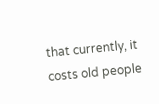that currently, it costs old people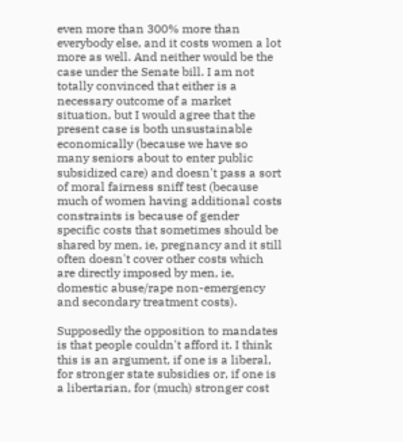even more than 300% more than everybody else, and it costs women a lot more as well. And neither would be the case under the Senate bill. I am not totally convinced that either is a necessary outcome of a market situation, but I would agree that the present case is both unsustainable economically (because we have so many seniors about to enter public subsidized care) and doesn't pass a sort of moral fairness sniff test (because much of women having additional costs constraints is because of gender specific costs that sometimes should be shared by men, ie, pregnancy and it still often doesn't cover other costs which are directly imposed by men, ie, domestic abuse/rape non-emergency and secondary treatment costs).

Supposedly the opposition to mandates is that people couldn't afford it. I think this is an argument, if one is a liberal, for stronger state subsidies or, if one is a libertarian, for (much) stronger cost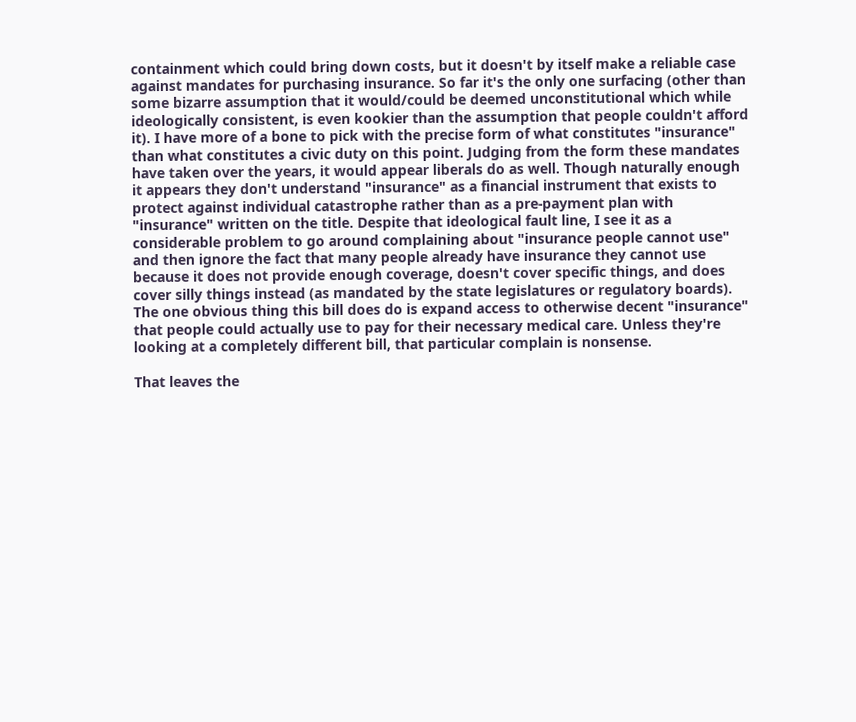containment which could bring down costs, but it doesn't by itself make a reliable case against mandates for purchasing insurance. So far it's the only one surfacing (other than some bizarre assumption that it would/could be deemed unconstitutional which while ideologically consistent, is even kookier than the assumption that people couldn't afford it). I have more of a bone to pick with the precise form of what constitutes "insurance" than what constitutes a civic duty on this point. Judging from the form these mandates have taken over the years, it would appear liberals do as well. Though naturally enough it appears they don't understand "insurance" as a financial instrument that exists to protect against individual catastrophe rather than as a pre-payment plan with "insurance" written on the title. Despite that ideological fault line, I see it as a considerable problem to go around complaining about "insurance people cannot use" and then ignore the fact that many people already have insurance they cannot use because it does not provide enough coverage, doesn't cover specific things, and does cover silly things instead (as mandated by the state legislatures or regulatory boards). The one obvious thing this bill does do is expand access to otherwise decent "insurance" that people could actually use to pay for their necessary medical care. Unless they're looking at a completely different bill, that particular complain is nonsense.

That leaves the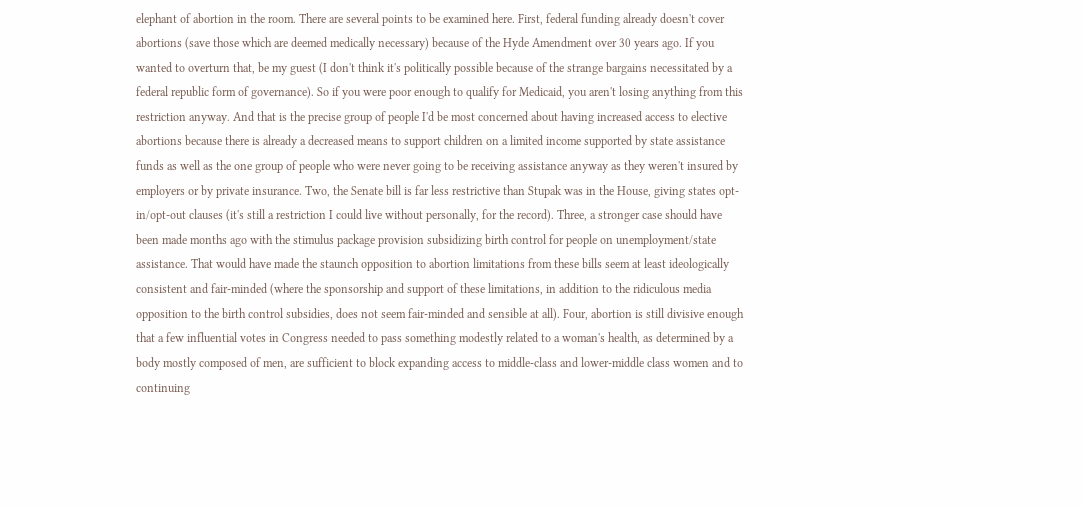elephant of abortion in the room. There are several points to be examined here. First, federal funding already doesn't cover abortions (save those which are deemed medically necessary) because of the Hyde Amendment over 30 years ago. If you wanted to overturn that, be my guest (I don't think it's politically possible because of the strange bargains necessitated by a federal republic form of governance). So if you were poor enough to qualify for Medicaid, you aren't losing anything from this restriction anyway. And that is the precise group of people I'd be most concerned about having increased access to elective abortions because there is already a decreased means to support children on a limited income supported by state assistance funds as well as the one group of people who were never going to be receiving assistance anyway as they weren't insured by employers or by private insurance. Two, the Senate bill is far less restrictive than Stupak was in the House, giving states opt-in/opt-out clauses (it's still a restriction I could live without personally, for the record). Three, a stronger case should have been made months ago with the stimulus package provision subsidizing birth control for people on unemployment/state assistance. That would have made the staunch opposition to abortion limitations from these bills seem at least ideologically consistent and fair-minded (where the sponsorship and support of these limitations, in addition to the ridiculous media opposition to the birth control subsidies, does not seem fair-minded and sensible at all). Four, abortion is still divisive enough that a few influential votes in Congress needed to pass something modestly related to a woman's health, as determined by a body mostly composed of men, are sufficient to block expanding access to middle-class and lower-middle class women and to continuing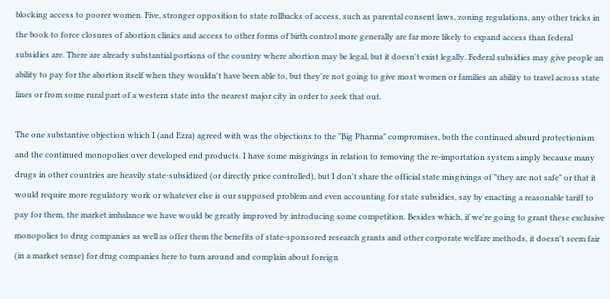blocking access to poorer women. Five, stronger opposition to state rollbacks of access, such as parental consent laws, zoning regulations, any other tricks in the book to force closures of abortion clinics and access to other forms of birth control more generally are far more likely to expand access than federal subsidies are. There are already substantial portions of the country where abortion may be legal, but it doesn't exist legally. Federal subsidies may give people an ability to pay for the abortion itself when they wouldn't have been able to, but they're not going to give most women or families an ability to travel across state lines or from some rural part of a western state into the nearest major city in order to seek that out.

The one substantive objection which I (and Ezra) agreed with was the objections to the "Big Pharma" compromises, both the continued absurd protectionism and the continued monopolies over developed end products. I have some misgivings in relation to removing the re-importation system simply because many drugs in other countries are heavily state-subsidized (or directly price controlled), but I don't share the official state misgivings of "they are not safe" or that it would require more regulatory work or whatever else is our supposed problem and even accounting for state subsidies, say by enacting a reasonable tariff to pay for them, the market imbalance we have would be greatly improved by introducing some competition. Besides which, if we're going to grant these exclusive monopolies to drug companies as well as offer them the benefits of state-sponsored research grants and other corporate welfare methods, it doesn't seem fair (in a market sense) for drug companies here to turn around and complain about foreign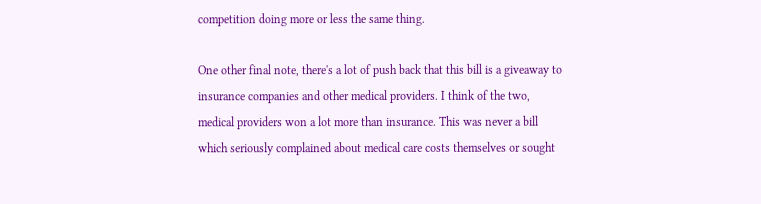competition doing more or less the same thing.

One other final note, there's a lot of push back that this bill is a giveaway to insurance companies and other medical providers. I think of the two, medical providers won a lot more than insurance. This was never a bill which seriously complained about medical care costs themselves or sought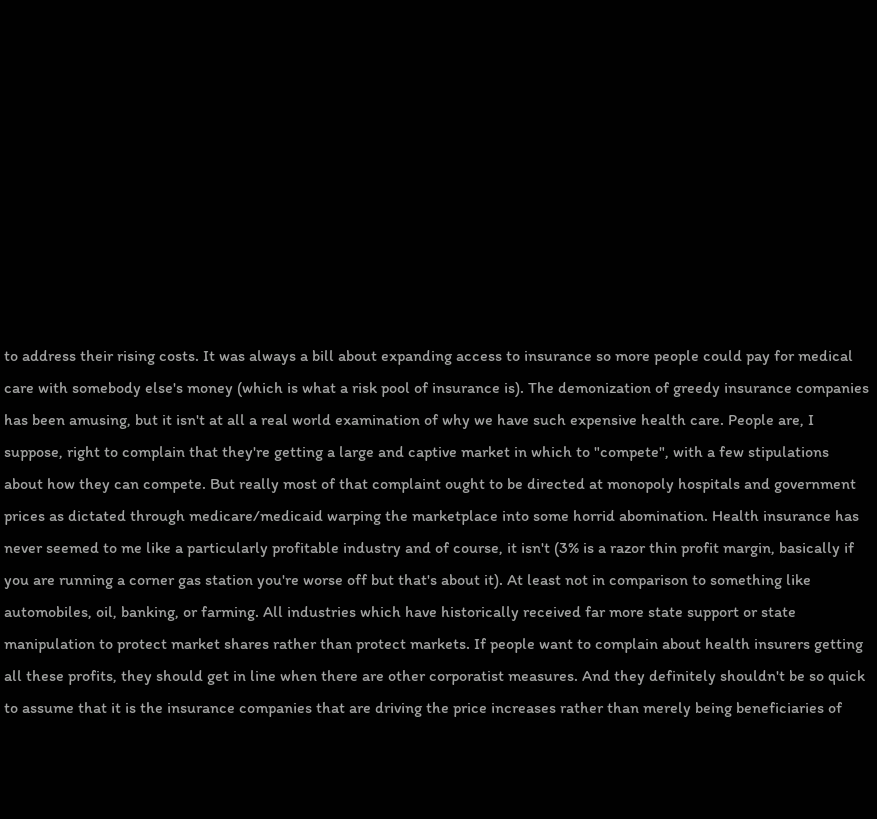to address their rising costs. It was always a bill about expanding access to insurance so more people could pay for medical care with somebody else's money (which is what a risk pool of insurance is). The demonization of greedy insurance companies has been amusing, but it isn't at all a real world examination of why we have such expensive health care. People are, I suppose, right to complain that they're getting a large and captive market in which to "compete", with a few stipulations about how they can compete. But really most of that complaint ought to be directed at monopoly hospitals and government prices as dictated through medicare/medicaid warping the marketplace into some horrid abomination. Health insurance has never seemed to me like a particularly profitable industry and of course, it isn't (3% is a razor thin profit margin, basically if you are running a corner gas station you're worse off but that's about it). At least not in comparison to something like automobiles, oil, banking, or farming. All industries which have historically received far more state support or state manipulation to protect market shares rather than protect markets. If people want to complain about health insurers getting all these profits, they should get in line when there are other corporatist measures. And they definitely shouldn't be so quick to assume that it is the insurance companies that are driving the price increases rather than merely being beneficiaries of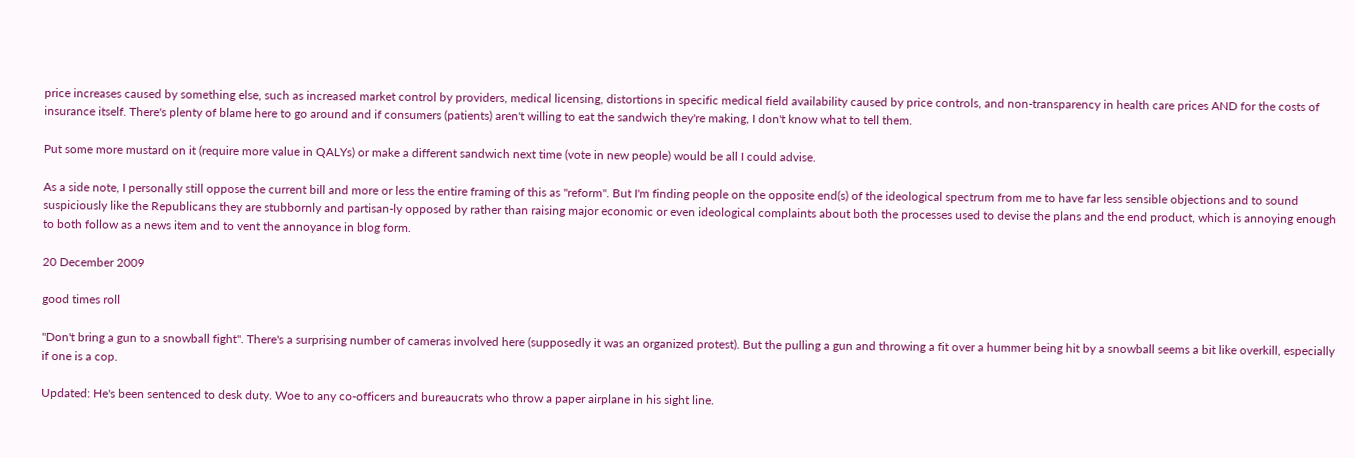price increases caused by something else, such as increased market control by providers, medical licensing, distortions in specific medical field availability caused by price controls, and non-transparency in health care prices AND for the costs of insurance itself. There's plenty of blame here to go around and if consumers (patients) aren't willing to eat the sandwich they're making, I don't know what to tell them.

Put some more mustard on it (require more value in QALYs) or make a different sandwich next time (vote in new people) would be all I could advise.

As a side note, I personally still oppose the current bill and more or less the entire framing of this as "reform". But I'm finding people on the opposite end(s) of the ideological spectrum from me to have far less sensible objections and to sound suspiciously like the Republicans they are stubbornly and partisan-ly opposed by rather than raising major economic or even ideological complaints about both the processes used to devise the plans and the end product, which is annoying enough to both follow as a news item and to vent the annoyance in blog form.

20 December 2009

good times roll

"Don't bring a gun to a snowball fight". There's a surprising number of cameras involved here (supposedly it was an organized protest). But the pulling a gun and throwing a fit over a hummer being hit by a snowball seems a bit like overkill, especially if one is a cop.

Updated: He's been sentenced to desk duty. Woe to any co-officers and bureaucrats who throw a paper airplane in his sight line.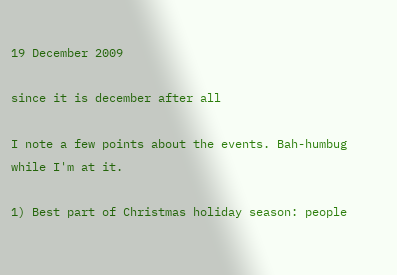19 December 2009

since it is december after all

I note a few points about the events. Bah-humbug while I'm at it.

1) Best part of Christmas holiday season: people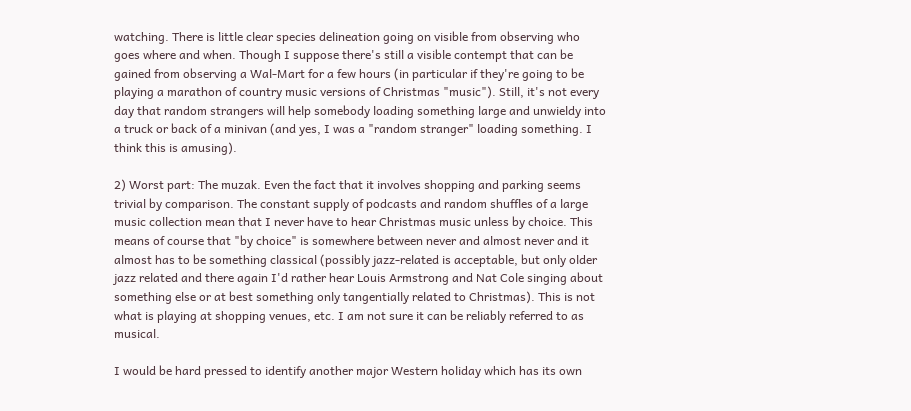watching. There is little clear species delineation going on visible from observing who goes where and when. Though I suppose there's still a visible contempt that can be gained from observing a Wal-Mart for a few hours (in particular if they're going to be playing a marathon of country music versions of Christmas "music"). Still, it's not every day that random strangers will help somebody loading something large and unwieldy into a truck or back of a minivan (and yes, I was a "random stranger" loading something. I think this is amusing).

2) Worst part: The muzak. Even the fact that it involves shopping and parking seems trivial by comparison. The constant supply of podcasts and random shuffles of a large music collection mean that I never have to hear Christmas music unless by choice. This means of course that "by choice" is somewhere between never and almost never and it almost has to be something classical (possibly jazz-related is acceptable, but only older jazz related and there again I'd rather hear Louis Armstrong and Nat Cole singing about something else or at best something only tangentially related to Christmas). This is not what is playing at shopping venues, etc. I am not sure it can be reliably referred to as musical.

I would be hard pressed to identify another major Western holiday which has its own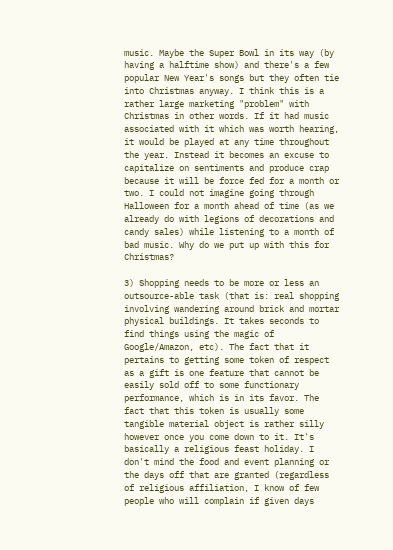music. Maybe the Super Bowl in its way (by having a halftime show) and there's a few popular New Year's songs but they often tie into Christmas anyway. I think this is a rather large marketing "problem" with Christmas in other words. If it had music associated with it which was worth hearing, it would be played at any time throughout the year. Instead it becomes an excuse to capitalize on sentiments and produce crap because it will be force fed for a month or two. I could not imagine going through Halloween for a month ahead of time (as we already do with legions of decorations and candy sales) while listening to a month of bad music. Why do we put up with this for Christmas?

3) Shopping needs to be more or less an outsource-able task (that is: real shopping involving wandering around brick and mortar physical buildings. It takes seconds to find things using the magic of Google/Amazon, etc). The fact that it pertains to getting some token of respect as a gift is one feature that cannot be easily sold off to some functionary performance, which is in its favor. The fact that this token is usually some tangible material object is rather silly however once you come down to it. It's basically a religious feast holiday. I don't mind the food and event planning or the days off that are granted (regardless of religious affiliation, I know of few people who will complain if given days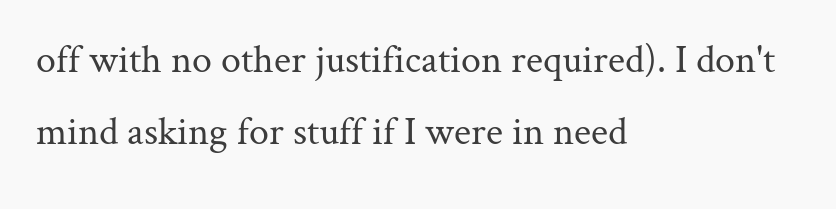off with no other justification required). I don't mind asking for stuff if I were in need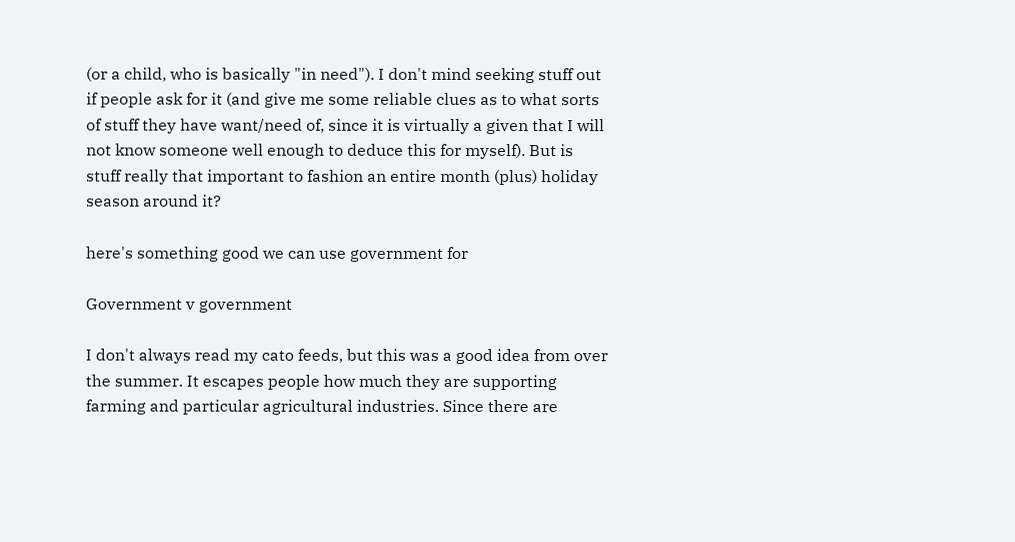(or a child, who is basically "in need"). I don't mind seeking stuff out if people ask for it (and give me some reliable clues as to what sorts of stuff they have want/need of, since it is virtually a given that I will not know someone well enough to deduce this for myself). But is stuff really that important to fashion an entire month (plus) holiday season around it?

here's something good we can use government for

Government v government

I don't always read my cato feeds, but this was a good idea from over the summer. It escapes people how much they are supporting farming and particular agricultural industries. Since there are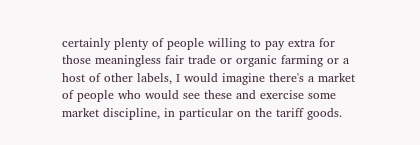certainly plenty of people willing to pay extra for those meaningless fair trade or organic farming or a host of other labels, I would imagine there's a market of people who would see these and exercise some market discipline, in particular on the tariff goods.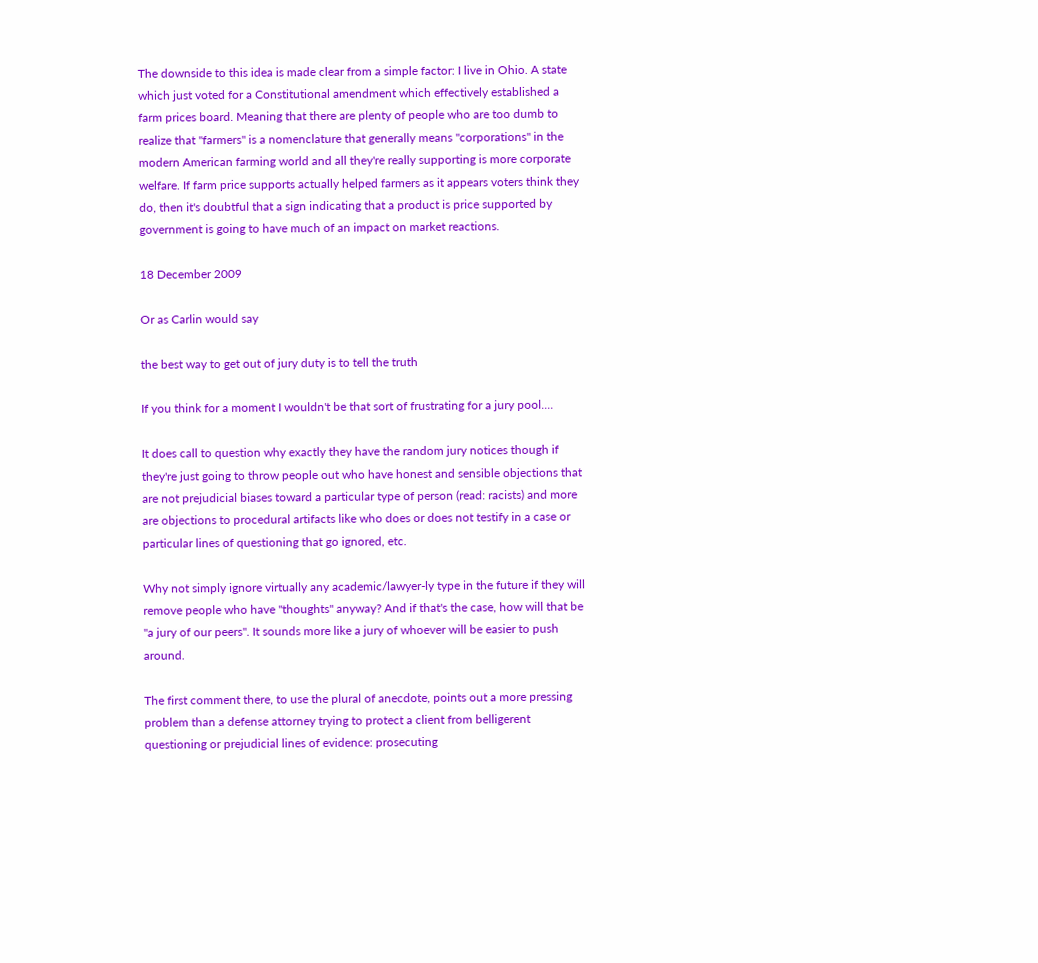The downside to this idea is made clear from a simple factor: I live in Ohio. A state which just voted for a Constitutional amendment which effectively established a farm prices board. Meaning that there are plenty of people who are too dumb to realize that "farmers" is a nomenclature that generally means "corporations" in the modern American farming world and all they're really supporting is more corporate welfare. If farm price supports actually helped farmers as it appears voters think they do, then it's doubtful that a sign indicating that a product is price supported by government is going to have much of an impact on market reactions.

18 December 2009

Or as Carlin would say

the best way to get out of jury duty is to tell the truth

If you think for a moment I wouldn't be that sort of frustrating for a jury pool....

It does call to question why exactly they have the random jury notices though if they're just going to throw people out who have honest and sensible objections that are not prejudicial biases toward a particular type of person (read: racists) and more are objections to procedural artifacts like who does or does not testify in a case or particular lines of questioning that go ignored, etc.

Why not simply ignore virtually any academic/lawyer-ly type in the future if they will remove people who have "thoughts" anyway? And if that's the case, how will that be "a jury of our peers". It sounds more like a jury of whoever will be easier to push around.

The first comment there, to use the plural of anecdote, points out a more pressing problem than a defense attorney trying to protect a client from belligerent questioning or prejudicial lines of evidence: prosecuting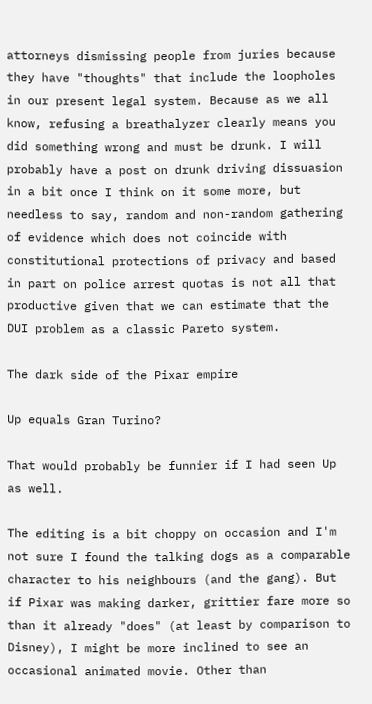attorneys dismissing people from juries because they have "thoughts" that include the loopholes in our present legal system. Because as we all know, refusing a breathalyzer clearly means you did something wrong and must be drunk. I will probably have a post on drunk driving dissuasion in a bit once I think on it some more, but needless to say, random and non-random gathering of evidence which does not coincide with constitutional protections of privacy and based in part on police arrest quotas is not all that productive given that we can estimate that the DUI problem as a classic Pareto system.

The dark side of the Pixar empire

Up equals Gran Turino?

That would probably be funnier if I had seen Up as well.

The editing is a bit choppy on occasion and I'm not sure I found the talking dogs as a comparable character to his neighbours (and the gang). But if Pixar was making darker, grittier fare more so than it already "does" (at least by comparison to Disney), I might be more inclined to see an occasional animated movie. Other than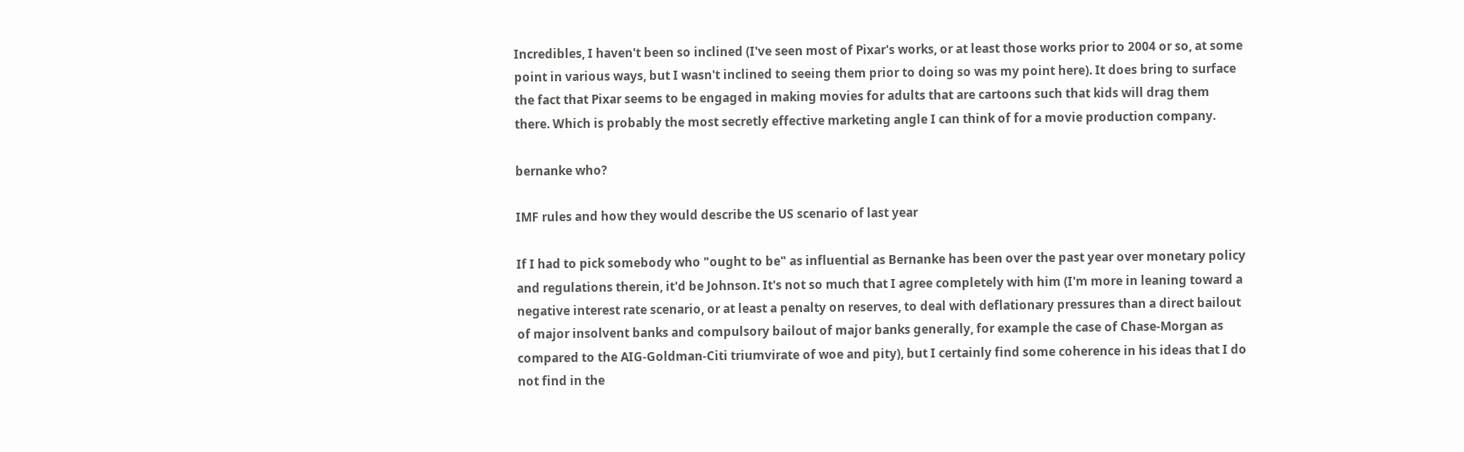Incredibles, I haven't been so inclined (I've seen most of Pixar's works, or at least those works prior to 2004 or so, at some point in various ways, but I wasn't inclined to seeing them prior to doing so was my point here). It does bring to surface the fact that Pixar seems to be engaged in making movies for adults that are cartoons such that kids will drag them there. Which is probably the most secretly effective marketing angle I can think of for a movie production company.

bernanke who?

IMF rules and how they would describe the US scenario of last year

If I had to pick somebody who "ought to be" as influential as Bernanke has been over the past year over monetary policy and regulations therein, it'd be Johnson. It's not so much that I agree completely with him (I'm more in leaning toward a negative interest rate scenario, or at least a penalty on reserves, to deal with deflationary pressures than a direct bailout of major insolvent banks and compulsory bailout of major banks generally, for example the case of Chase-Morgan as compared to the AIG-Goldman-Citi triumvirate of woe and pity), but I certainly find some coherence in his ideas that I do not find in the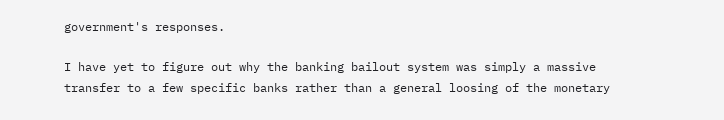government's responses.

I have yet to figure out why the banking bailout system was simply a massive transfer to a few specific banks rather than a general loosing of the monetary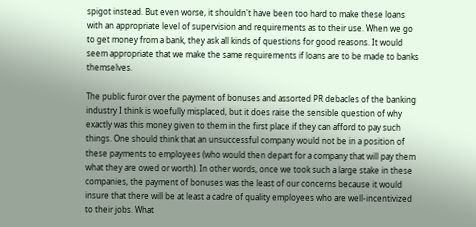spigot instead. But even worse, it shouldn't have been too hard to make these loans with an appropriate level of supervision and requirements as to their use. When we go to get money from a bank, they ask all kinds of questions for good reasons. It would seem appropriate that we make the same requirements if loans are to be made to banks themselves.

The public furor over the payment of bonuses and assorted PR debacles of the banking industry I think is woefully misplaced, but it does raise the sensible question of why exactly was this money given to them in the first place if they can afford to pay such things. One should think that an unsuccessful company would not be in a position of these payments to employees (who would then depart for a company that will pay them what they are owed or worth). In other words, once we took such a large stake in these companies, the payment of bonuses was the least of our concerns because it would insure that there will be at least a cadre of quality employees who are well-incentivized to their jobs. What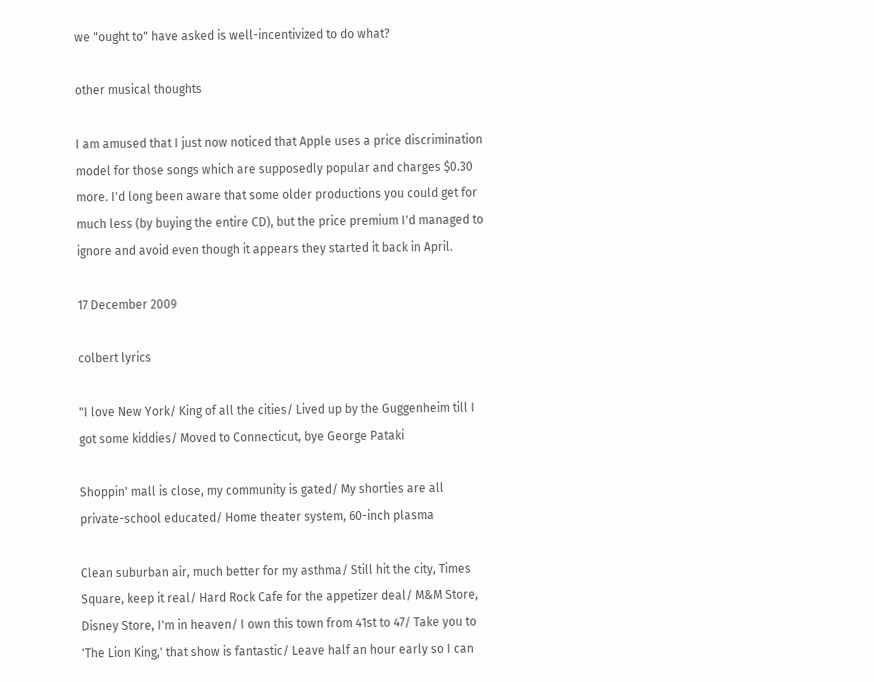we "ought to" have asked is well-incentivized to do what?

other musical thoughts

I am amused that I just now noticed that Apple uses a price discrimination model for those songs which are supposedly popular and charges $0.30 more. I'd long been aware that some older productions you could get for much less (by buying the entire CD), but the price premium I'd managed to ignore and avoid even though it appears they started it back in April.

17 December 2009

colbert lyrics

"I love New York/ King of all the cities/ Lived up by the Guggenheim till I got some kiddies/ Moved to Connecticut, bye George Pataki

Shoppin' mall is close, my community is gated/ My shorties are all private-school educated/ Home theater system, 60-inch plasma

Clean suburban air, much better for my asthma/ Still hit the city, Times Square, keep it real/ Hard Rock Cafe for the appetizer deal/ M&M Store, Disney Store, I'm in heaven/ I own this town from 41st to 47/ Take you to 'The Lion King,' that show is fantastic/ Leave half an hour early so I can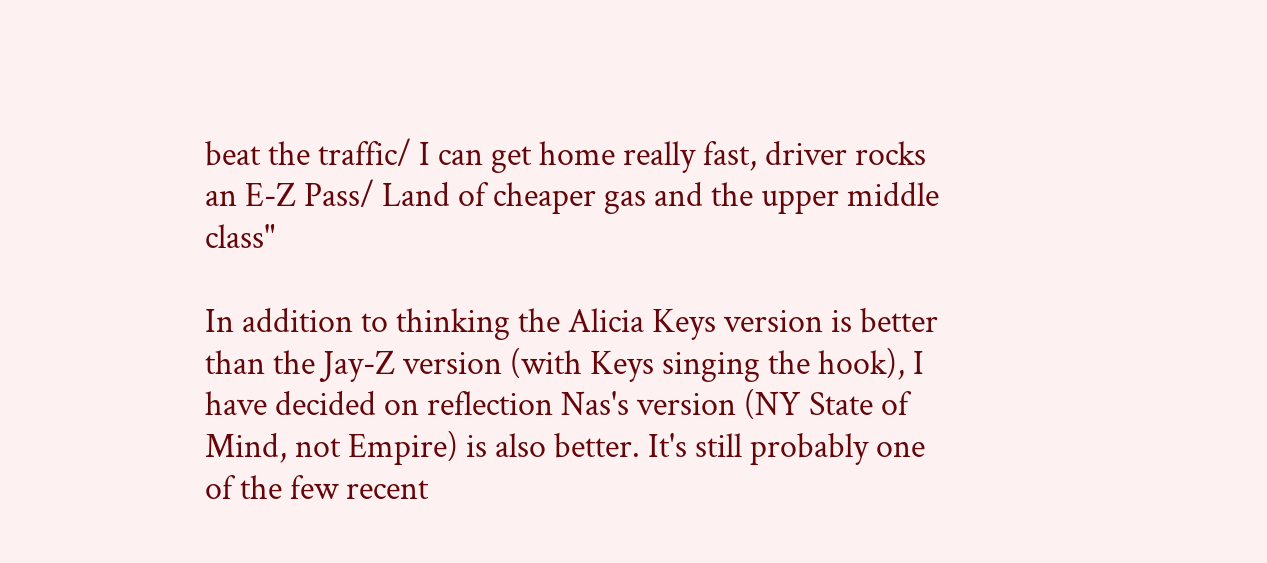beat the traffic/ I can get home really fast, driver rocks an E-Z Pass/ Land of cheaper gas and the upper middle class"

In addition to thinking the Alicia Keys version is better than the Jay-Z version (with Keys singing the hook), I have decided on reflection Nas's version (NY State of Mind, not Empire) is also better. It's still probably one of the few recent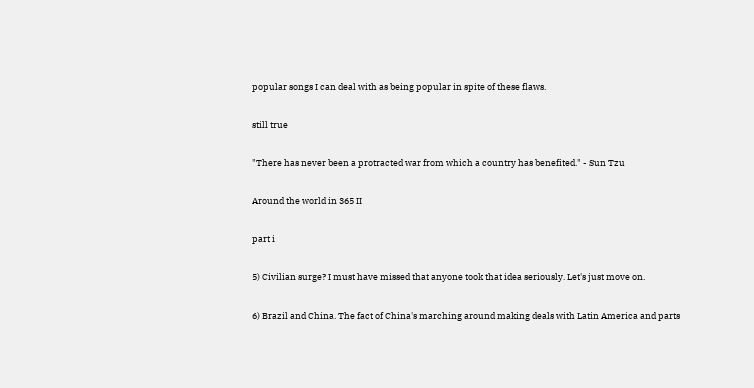popular songs I can deal with as being popular in spite of these flaws.

still true

"There has never been a protracted war from which a country has benefited." - Sun Tzu

Around the world in 365 II

part i

5) Civilian surge? I must have missed that anyone took that idea seriously. Let's just move on.

6) Brazil and China. The fact of China's marching around making deals with Latin America and parts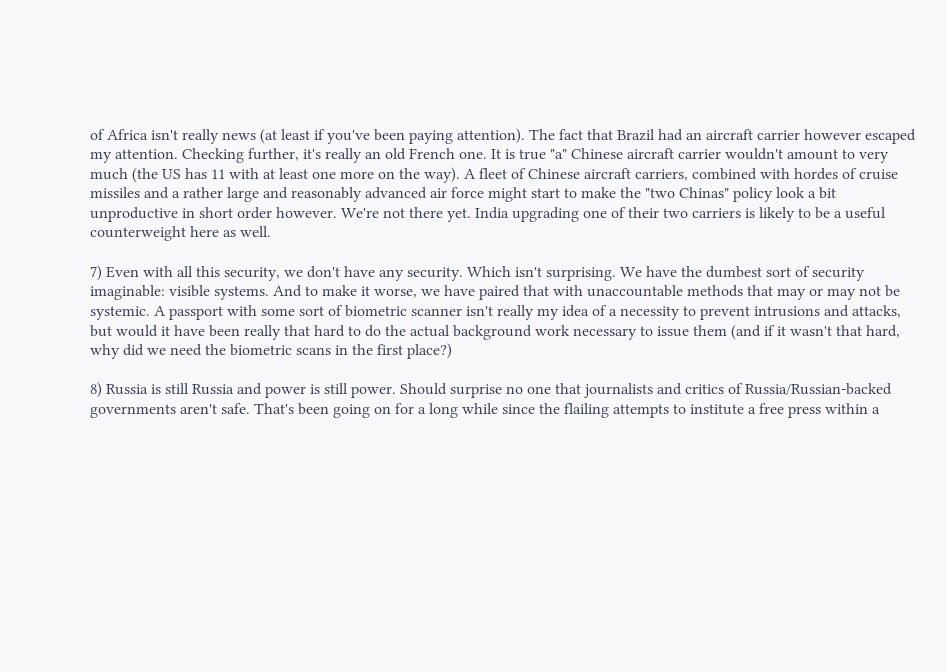of Africa isn't really news (at least if you've been paying attention). The fact that Brazil had an aircraft carrier however escaped my attention. Checking further, it's really an old French one. It is true "a" Chinese aircraft carrier wouldn't amount to very much (the US has 11 with at least one more on the way). A fleet of Chinese aircraft carriers, combined with hordes of cruise missiles and a rather large and reasonably advanced air force might start to make the "two Chinas" policy look a bit unproductive in short order however. We're not there yet. India upgrading one of their two carriers is likely to be a useful counterweight here as well.

7) Even with all this security, we don't have any security. Which isn't surprising. We have the dumbest sort of security imaginable: visible systems. And to make it worse, we have paired that with unaccountable methods that may or may not be systemic. A passport with some sort of biometric scanner isn't really my idea of a necessity to prevent intrusions and attacks, but would it have been really that hard to do the actual background work necessary to issue them (and if it wasn't that hard, why did we need the biometric scans in the first place?)

8) Russia is still Russia and power is still power. Should surprise no one that journalists and critics of Russia/Russian-backed governments aren't safe. That's been going on for a long while since the flailing attempts to institute a free press within a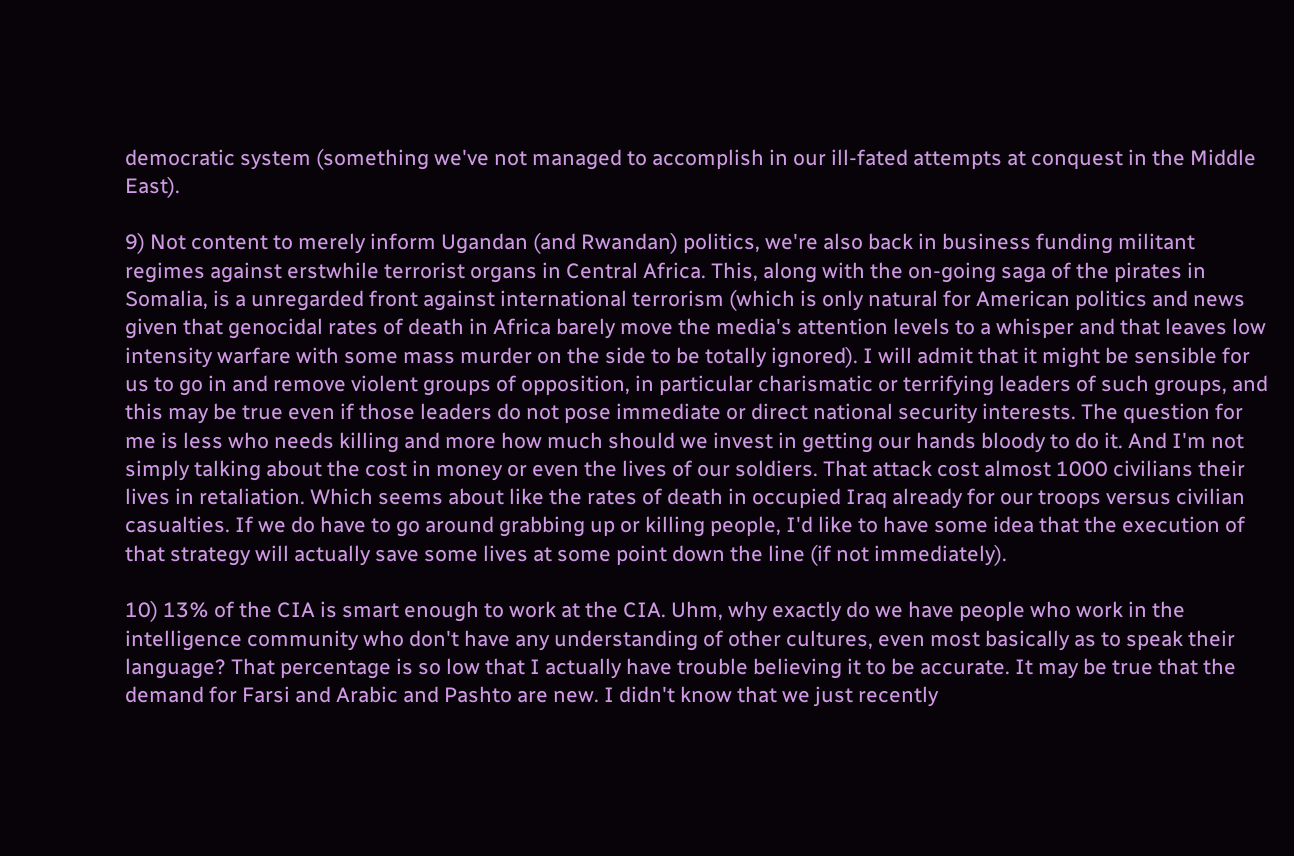democratic system (something we've not managed to accomplish in our ill-fated attempts at conquest in the Middle East).

9) Not content to merely inform Ugandan (and Rwandan) politics, we're also back in business funding militant regimes against erstwhile terrorist organs in Central Africa. This, along with the on-going saga of the pirates in Somalia, is a unregarded front against international terrorism (which is only natural for American politics and news given that genocidal rates of death in Africa barely move the media's attention levels to a whisper and that leaves low intensity warfare with some mass murder on the side to be totally ignored). I will admit that it might be sensible for us to go in and remove violent groups of opposition, in particular charismatic or terrifying leaders of such groups, and this may be true even if those leaders do not pose immediate or direct national security interests. The question for me is less who needs killing and more how much should we invest in getting our hands bloody to do it. And I'm not simply talking about the cost in money or even the lives of our soldiers. That attack cost almost 1000 civilians their lives in retaliation. Which seems about like the rates of death in occupied Iraq already for our troops versus civilian casualties. If we do have to go around grabbing up or killing people, I'd like to have some idea that the execution of that strategy will actually save some lives at some point down the line (if not immediately).

10) 13% of the CIA is smart enough to work at the CIA. Uhm, why exactly do we have people who work in the intelligence community who don't have any understanding of other cultures, even most basically as to speak their language? That percentage is so low that I actually have trouble believing it to be accurate. It may be true that the demand for Farsi and Arabic and Pashto are new. I didn't know that we just recently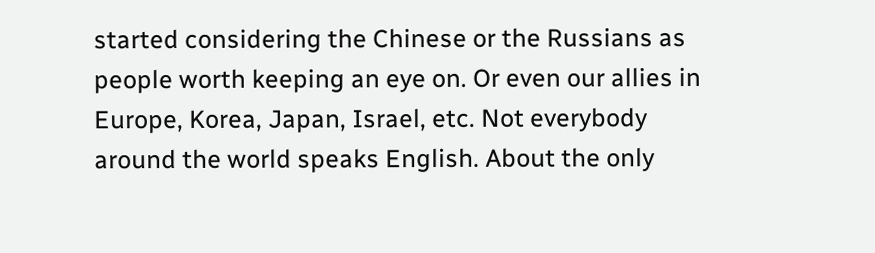started considering the Chinese or the Russians as people worth keeping an eye on. Or even our allies in Europe, Korea, Japan, Israel, etc. Not everybody around the world speaks English. About the only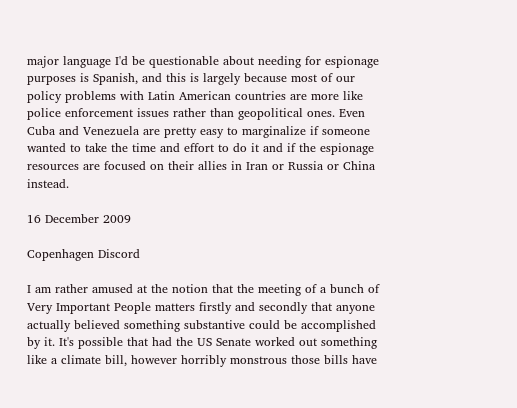major language I'd be questionable about needing for espionage purposes is Spanish, and this is largely because most of our policy problems with Latin American countries are more like police enforcement issues rather than geopolitical ones. Even Cuba and Venezuela are pretty easy to marginalize if someone wanted to take the time and effort to do it and if the espionage resources are focused on their allies in Iran or Russia or China instead.

16 December 2009

Copenhagen Discord

I am rather amused at the notion that the meeting of a bunch of Very Important People matters firstly and secondly that anyone actually believed something substantive could be accomplished by it. It's possible that had the US Senate worked out something like a climate bill, however horribly monstrous those bills have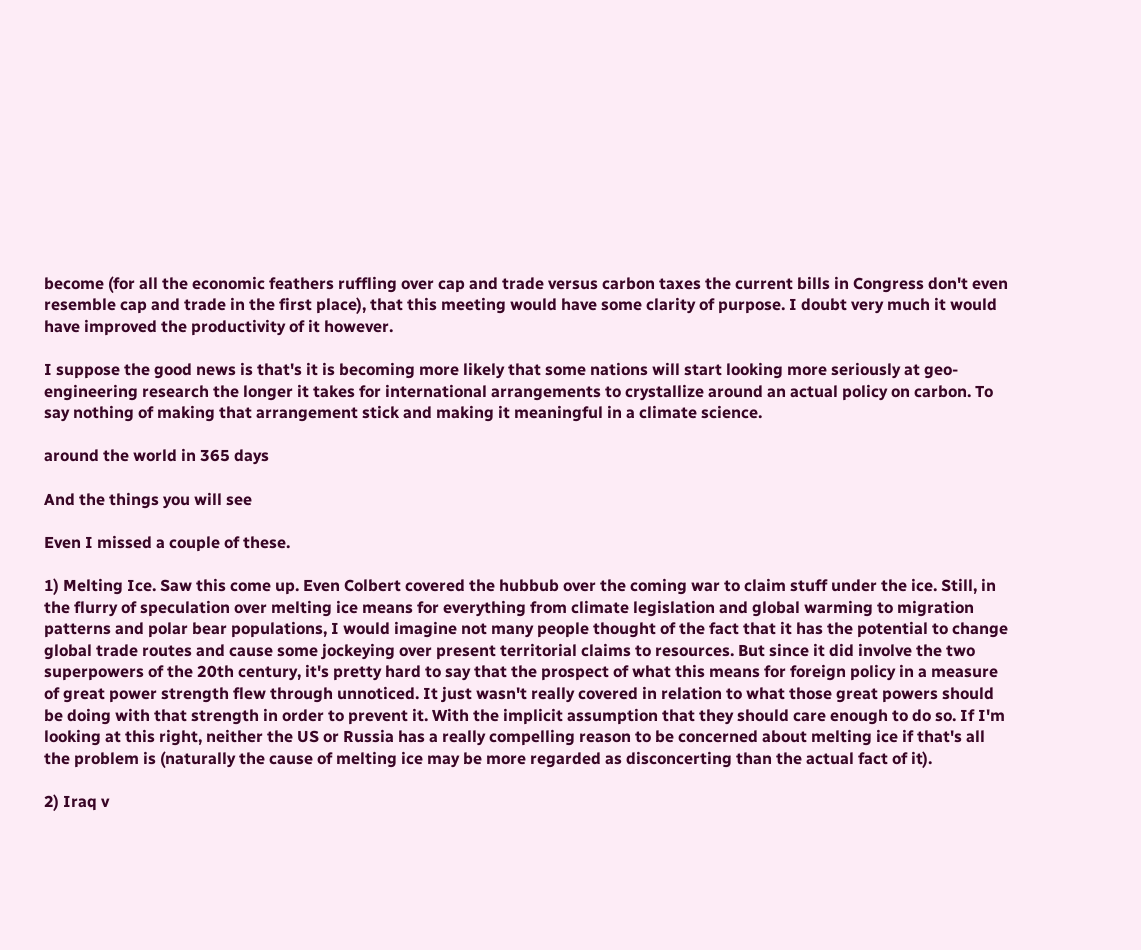become (for all the economic feathers ruffling over cap and trade versus carbon taxes the current bills in Congress don't even resemble cap and trade in the first place), that this meeting would have some clarity of purpose. I doubt very much it would have improved the productivity of it however.

I suppose the good news is that's it is becoming more likely that some nations will start looking more seriously at geo-engineering research the longer it takes for international arrangements to crystallize around an actual policy on carbon. To say nothing of making that arrangement stick and making it meaningful in a climate science.

around the world in 365 days

And the things you will see

Even I missed a couple of these.

1) Melting Ice. Saw this come up. Even Colbert covered the hubbub over the coming war to claim stuff under the ice. Still, in the flurry of speculation over melting ice means for everything from climate legislation and global warming to migration patterns and polar bear populations, I would imagine not many people thought of the fact that it has the potential to change global trade routes and cause some jockeying over present territorial claims to resources. But since it did involve the two superpowers of the 20th century, it's pretty hard to say that the prospect of what this means for foreign policy in a measure of great power strength flew through unnoticed. It just wasn't really covered in relation to what those great powers should be doing with that strength in order to prevent it. With the implicit assumption that they should care enough to do so. If I'm looking at this right, neither the US or Russia has a really compelling reason to be concerned about melting ice if that's all the problem is (naturally the cause of melting ice may be more regarded as disconcerting than the actual fact of it).

2) Iraq v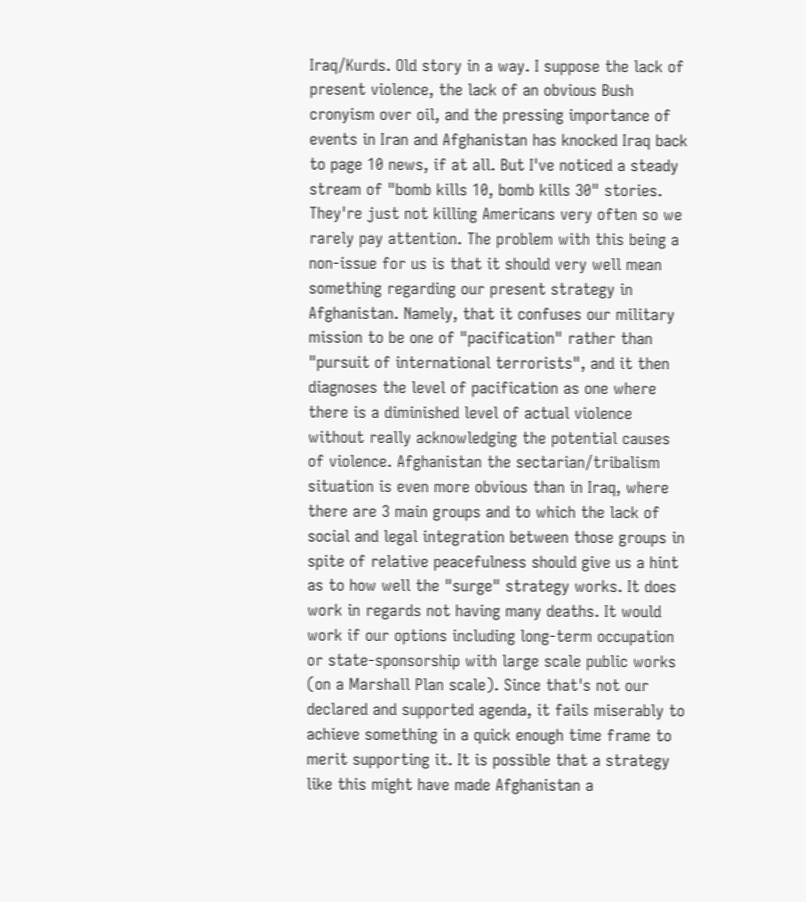Iraq/Kurds. Old story in a way. I suppose the lack of present violence, the lack of an obvious Bush cronyism over oil, and the pressing importance of events in Iran and Afghanistan has knocked Iraq back to page 10 news, if at all. But I've noticed a steady stream of "bomb kills 10, bomb kills 30" stories. They're just not killing Americans very often so we rarely pay attention. The problem with this being a non-issue for us is that it should very well mean something regarding our present strategy in Afghanistan. Namely, that it confuses our military mission to be one of "pacification" rather than "pursuit of international terrorists", and it then diagnoses the level of pacification as one where there is a diminished level of actual violence without really acknowledging the potential causes of violence. Afghanistan the sectarian/tribalism situation is even more obvious than in Iraq, where there are 3 main groups and to which the lack of social and legal integration between those groups in spite of relative peacefulness should give us a hint as to how well the "surge" strategy works. It does work in regards not having many deaths. It would work if our options including long-term occupation or state-sponsorship with large scale public works (on a Marshall Plan scale). Since that's not our declared and supported agenda, it fails miserably to achieve something in a quick enough time frame to merit supporting it. It is possible that a strategy like this might have made Afghanistan a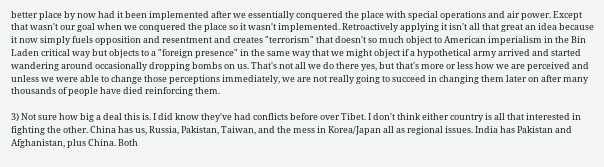better place by now had it been implemented after we essentially conquered the place with special operations and air power. Except that wasn't our goal when we conquered the place so it wasn't implemented. Retroactively applying it isn't all that great an idea because it now simply fuels opposition and resentment and creates "terrorism" that doesn't so much object to American imperialism in the Bin Laden critical way but objects to a "foreign presence" in the same way that we might object if a hypothetical army arrived and started wandering around occasionally dropping bombs on us. That's not all we do there yes, but that's more or less how we are perceived and unless we were able to change those perceptions immediately, we are not really going to succeed in changing them later on after many thousands of people have died reinforcing them.

3) Not sure how big a deal this is. I did know they've had conflicts before over Tibet. I don't think either country is all that interested in fighting the other. China has us, Russia, Pakistan, Taiwan, and the mess in Korea/Japan all as regional issues. India has Pakistan and Afghanistan, plus China. Both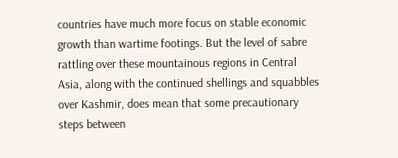countries have much more focus on stable economic growth than wartime footings. But the level of sabre rattling over these mountainous regions in Central Asia, along with the continued shellings and squabbles over Kashmir, does mean that some precautionary steps between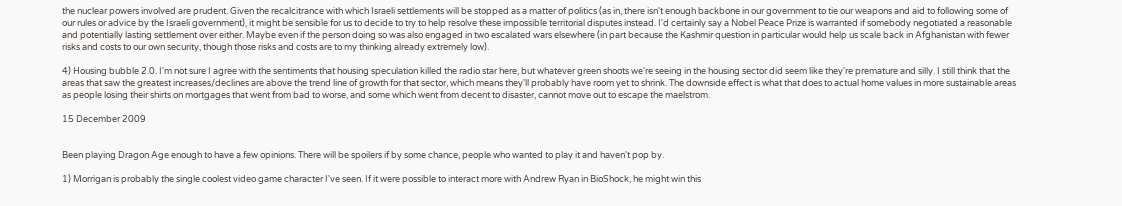the nuclear powers involved are prudent. Given the recalcitrance with which Israeli settlements will be stopped as a matter of politics (as in, there isn't enough backbone in our government to tie our weapons and aid to following some of our rules or advice by the Israeli government), it might be sensible for us to decide to try to help resolve these impossible territorial disputes instead. I'd certainly say a Nobel Peace Prize is warranted if somebody negotiated a reasonable and potentially lasting settlement over either. Maybe even if the person doing so was also engaged in two escalated wars elsewhere (in part because the Kashmir question in particular would help us scale back in Afghanistan with fewer risks and costs to our own security, though those risks and costs are to my thinking already extremely low).

4) Housing bubble 2.0. I'm not sure I agree with the sentiments that housing speculation killed the radio star here, but whatever green shoots we're seeing in the housing sector did seem like they're premature and silly. I still think that the areas that saw the greatest increases/declines are above the trend line of growth for that sector, which means they'll probably have room yet to shrink. The downside effect is what that does to actual home values in more sustainable areas as people losing their shirts on mortgages that went from bad to worse, and some which went from decent to disaster, cannot move out to escape the maelstrom.

15 December 2009


Been playing Dragon Age enough to have a few opinions. There will be spoilers if by some chance, people who wanted to play it and haven't pop by.

1) Morrigan is probably the single coolest video game character I've seen. If it were possible to interact more with Andrew Ryan in BioShock, he might win this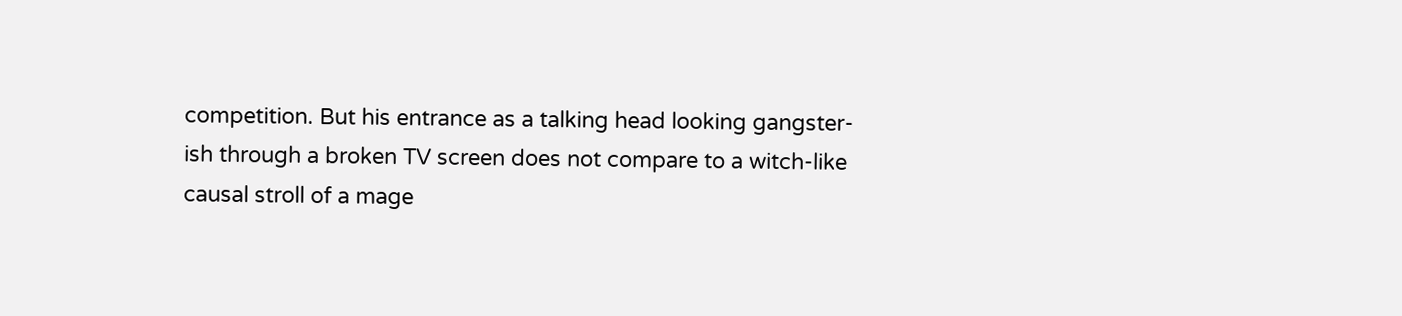competition. But his entrance as a talking head looking gangster-ish through a broken TV screen does not compare to a witch-like causal stroll of a mage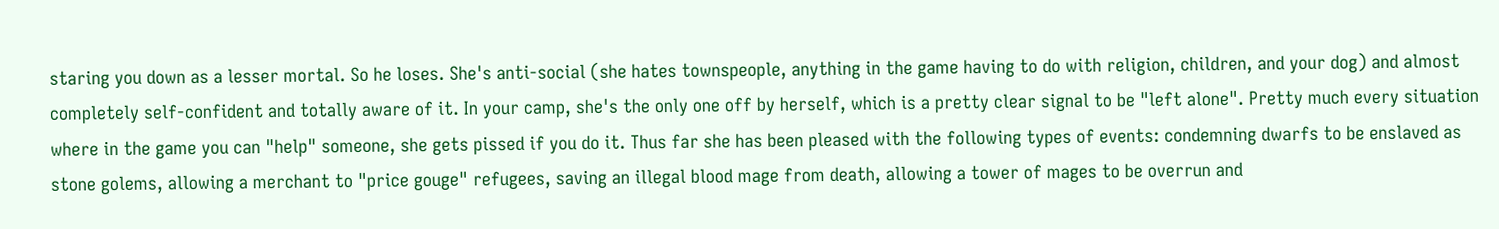staring you down as a lesser mortal. So he loses. She's anti-social (she hates townspeople, anything in the game having to do with religion, children, and your dog) and almost completely self-confident and totally aware of it. In your camp, she's the only one off by herself, which is a pretty clear signal to be "left alone". Pretty much every situation where in the game you can "help" someone, she gets pissed if you do it. Thus far she has been pleased with the following types of events: condemning dwarfs to be enslaved as stone golems, allowing a merchant to "price gouge" refugees, saving an illegal blood mage from death, allowing a tower of mages to be overrun and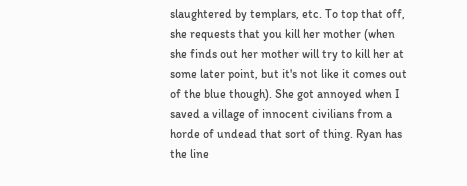slaughtered by templars, etc. To top that off, she requests that you kill her mother (when she finds out her mother will try to kill her at some later point, but it's not like it comes out of the blue though). She got annoyed when I saved a village of innocent civilians from a horde of undead that sort of thing. Ryan has the line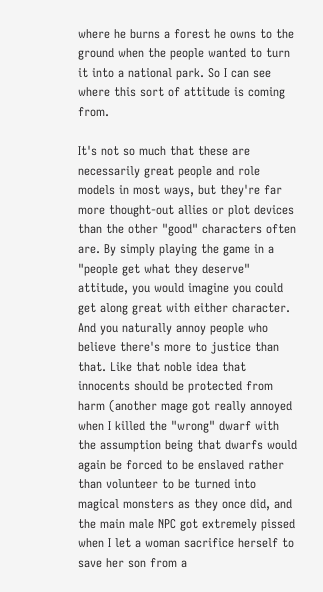where he burns a forest he owns to the ground when the people wanted to turn it into a national park. So I can see where this sort of attitude is coming from.

It's not so much that these are necessarily great people and role models in most ways, but they're far more thought-out allies or plot devices than the other "good" characters often are. By simply playing the game in a "people get what they deserve" attitude, you would imagine you could get along great with either character. And you naturally annoy people who believe there's more to justice than that. Like that noble idea that innocents should be protected from harm (another mage got really annoyed when I killed the "wrong" dwarf with the assumption being that dwarfs would again be forced to be enslaved rather than volunteer to be turned into magical monsters as they once did, and the main male NPC got extremely pissed when I let a woman sacrifice herself to save her son from a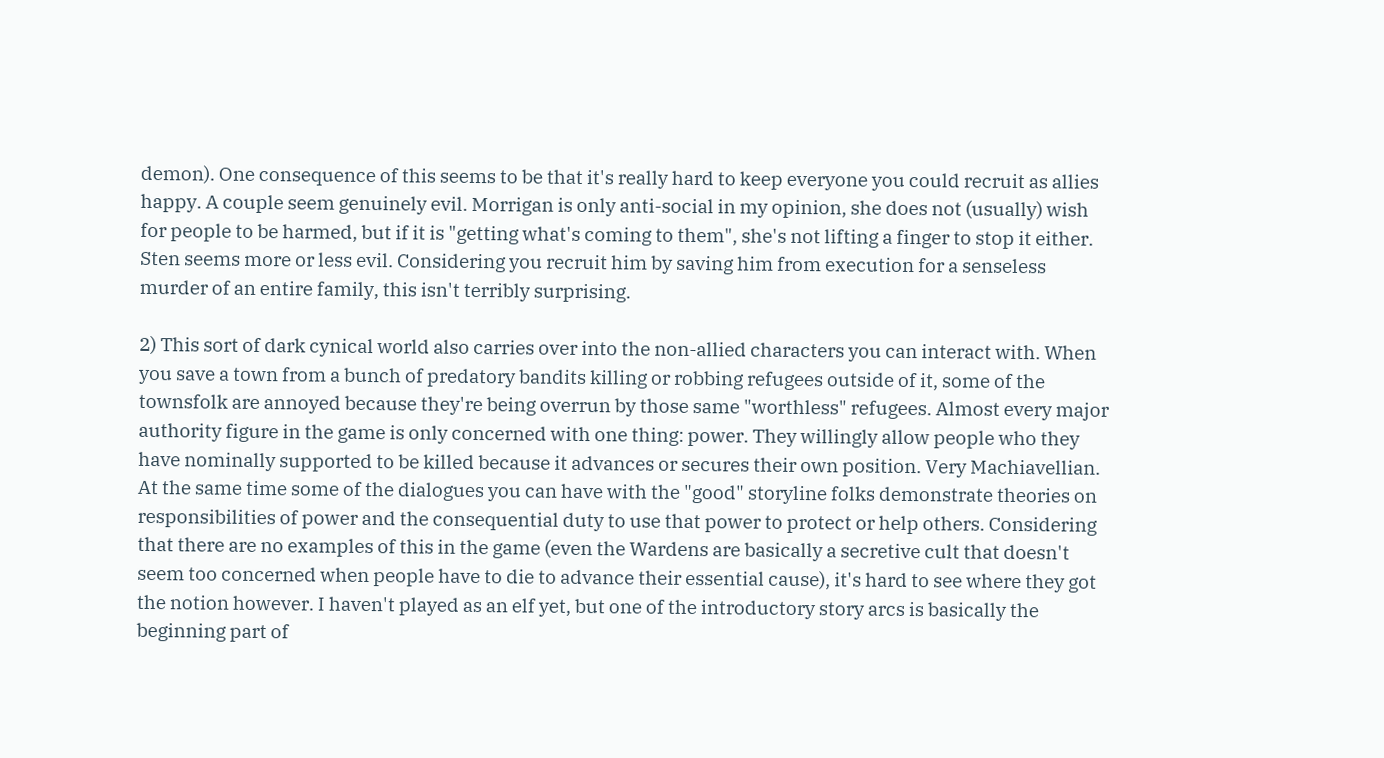demon). One consequence of this seems to be that it's really hard to keep everyone you could recruit as allies happy. A couple seem genuinely evil. Morrigan is only anti-social in my opinion, she does not (usually) wish for people to be harmed, but if it is "getting what's coming to them", she's not lifting a finger to stop it either. Sten seems more or less evil. Considering you recruit him by saving him from execution for a senseless murder of an entire family, this isn't terribly surprising.

2) This sort of dark cynical world also carries over into the non-allied characters you can interact with. When you save a town from a bunch of predatory bandits killing or robbing refugees outside of it, some of the townsfolk are annoyed because they're being overrun by those same "worthless" refugees. Almost every major authority figure in the game is only concerned with one thing: power. They willingly allow people who they have nominally supported to be killed because it advances or secures their own position. Very Machiavellian. At the same time some of the dialogues you can have with the "good" storyline folks demonstrate theories on responsibilities of power and the consequential duty to use that power to protect or help others. Considering that there are no examples of this in the game (even the Wardens are basically a secretive cult that doesn't seem too concerned when people have to die to advance their essential cause), it's hard to see where they got the notion however. I haven't played as an elf yet, but one of the introductory story arcs is basically the beginning part of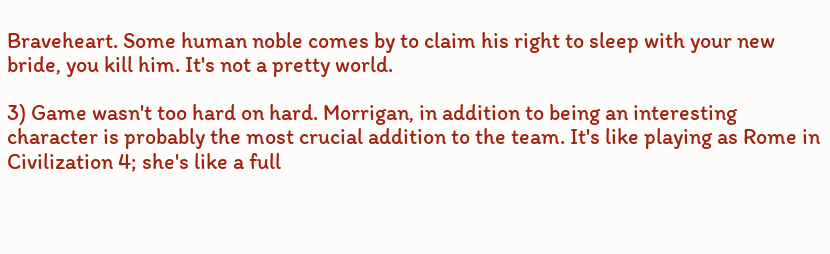Braveheart. Some human noble comes by to claim his right to sleep with your new bride, you kill him. It's not a pretty world.

3) Game wasn't too hard on hard. Morrigan, in addition to being an interesting character is probably the most crucial addition to the team. It's like playing as Rome in Civilization 4; she's like a full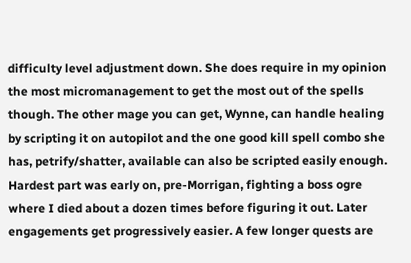difficulty level adjustment down. She does require in my opinion the most micromanagement to get the most out of the spells though. The other mage you can get, Wynne, can handle healing by scripting it on autopilot and the one good kill spell combo she has, petrify/shatter, available can also be scripted easily enough. Hardest part was early on, pre-Morrigan, fighting a boss ogre where I died about a dozen times before figuring it out. Later engagements get progressively easier. A few longer quests are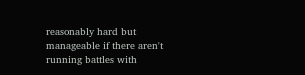reasonably hard but manageable if there aren't running battles with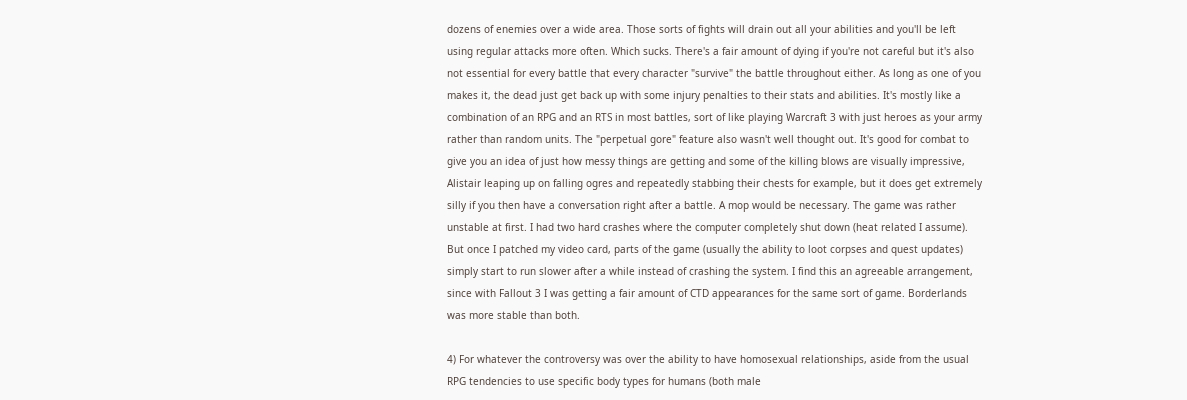dozens of enemies over a wide area. Those sorts of fights will drain out all your abilities and you'll be left using regular attacks more often. Which sucks. There's a fair amount of dying if you're not careful but it's also not essential for every battle that every character "survive" the battle throughout either. As long as one of you makes it, the dead just get back up with some injury penalties to their stats and abilities. It's mostly like a combination of an RPG and an RTS in most battles, sort of like playing Warcraft 3 with just heroes as your army rather than random units. The "perpetual gore" feature also wasn't well thought out. It's good for combat to give you an idea of just how messy things are getting and some of the killing blows are visually impressive, Alistair leaping up on falling ogres and repeatedly stabbing their chests for example, but it does get extremely silly if you then have a conversation right after a battle. A mop would be necessary. The game was rather unstable at first. I had two hard crashes where the computer completely shut down (heat related I assume). But once I patched my video card, parts of the game (usually the ability to loot corpses and quest updates) simply start to run slower after a while instead of crashing the system. I find this an agreeable arrangement, since with Fallout 3 I was getting a fair amount of CTD appearances for the same sort of game. Borderlands was more stable than both.

4) For whatever the controversy was over the ability to have homosexual relationships, aside from the usual RPG tendencies to use specific body types for humans (both male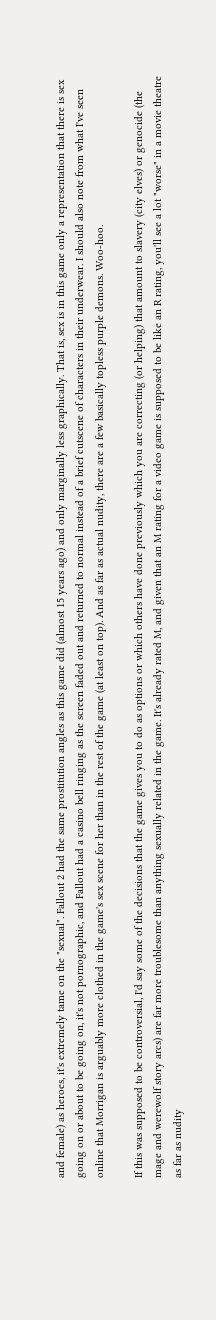and female) as heroes, it's extremely tame on the "sexual". Fallout 2 had the same prostitution angles as this game did (almost 15 years ago) and only marginally less graphically. That is, sex is in this game only a representation that there is sex going on or about to be going on, it's not pornographic, and Fallout had a casino bell ringing as the screen faded out and returned to normal instead of a brief cutscene of characters in their underwear. I should also note from what I've seen online that Morrigan is arguably more clothed in the game's sex scene for her than in the rest of the game (at least on top). And as far as actual nudity, there are a few basically topless purple demons. Woo-hoo.

If this was supposed to be controversial, I'd say some of the decisions that the game gives you to do as options or which others have done previously which you are correcting (or helping) that amount to slavery (city elves) or genocide (the mage and werewolf story arcs) are far more troublesome than anything sexually related in the game. It's already rated M, and given that an M rating for a video game is supposed to be like an R rating, you'll see a lot "worse" in a movie theatre as far as nudity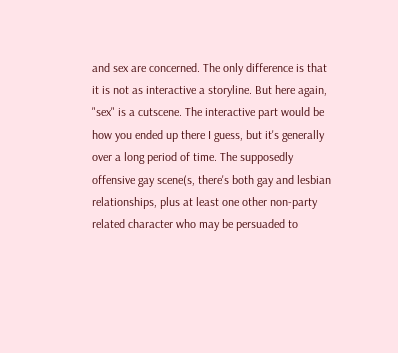and sex are concerned. The only difference is that it is not as interactive a storyline. But here again, "sex" is a cutscene. The interactive part would be how you ended up there I guess, but it's generally over a long period of time. The supposedly offensive gay scene(s, there's both gay and lesbian relationships, plus at least one other non-party related character who may be persuaded to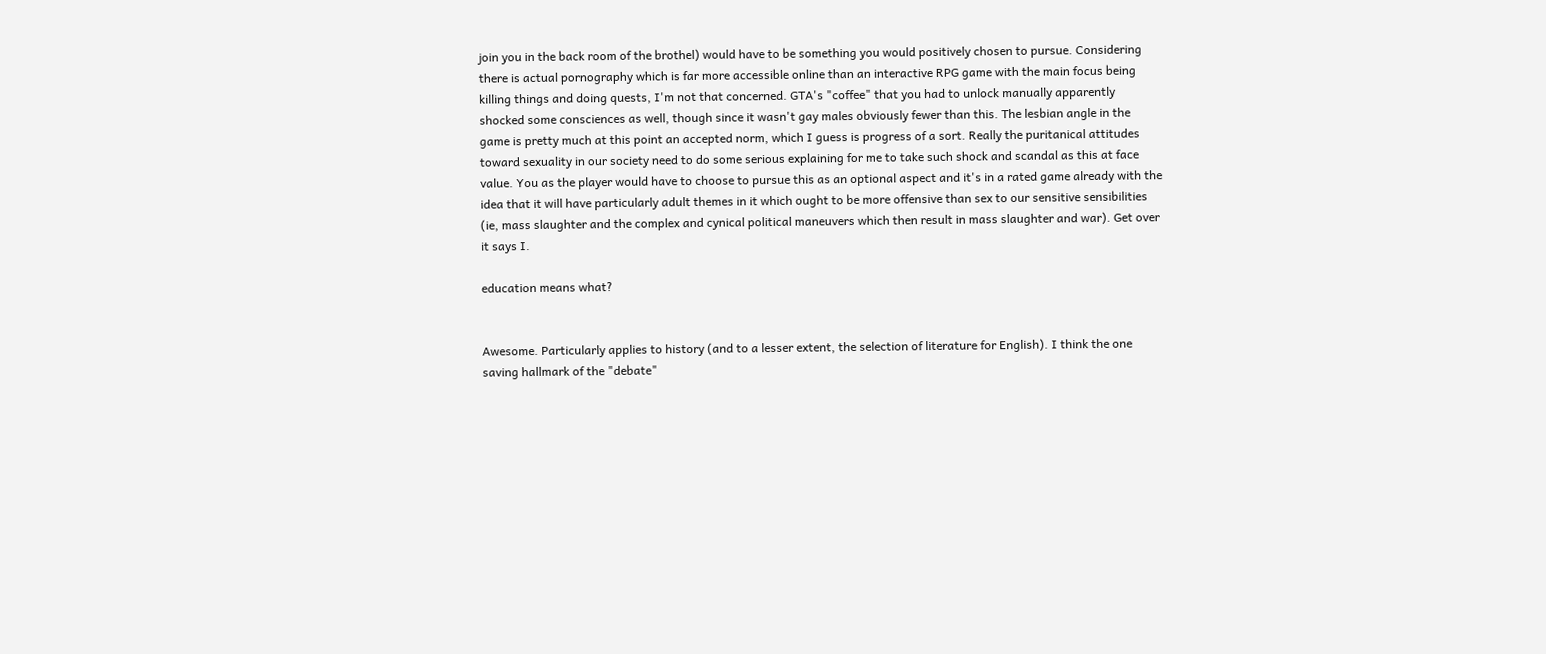join you in the back room of the brothel) would have to be something you would positively chosen to pursue. Considering there is actual pornography which is far more accessible online than an interactive RPG game with the main focus being killing things and doing quests, I'm not that concerned. GTA's "coffee" that you had to unlock manually apparently shocked some consciences as well, though since it wasn't gay males obviously fewer than this. The lesbian angle in the game is pretty much at this point an accepted norm, which I guess is progress of a sort. Really the puritanical attitudes toward sexuality in our society need to do some serious explaining for me to take such shock and scandal as this at face value. You as the player would have to choose to pursue this as an optional aspect and it's in a rated game already with the idea that it will have particularly adult themes in it which ought to be more offensive than sex to our sensitive sensibilities (ie, mass slaughter and the complex and cynical political maneuvers which then result in mass slaughter and war). Get over it says I.

education means what?


Awesome. Particularly applies to history (and to a lesser extent, the selection of literature for English). I think the one saving hallmark of the "debate"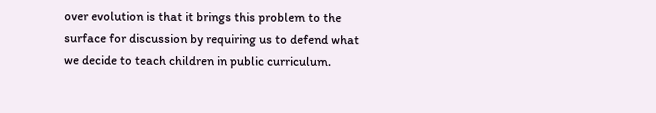over evolution is that it brings this problem to the surface for discussion by requiring us to defend what we decide to teach children in public curriculum.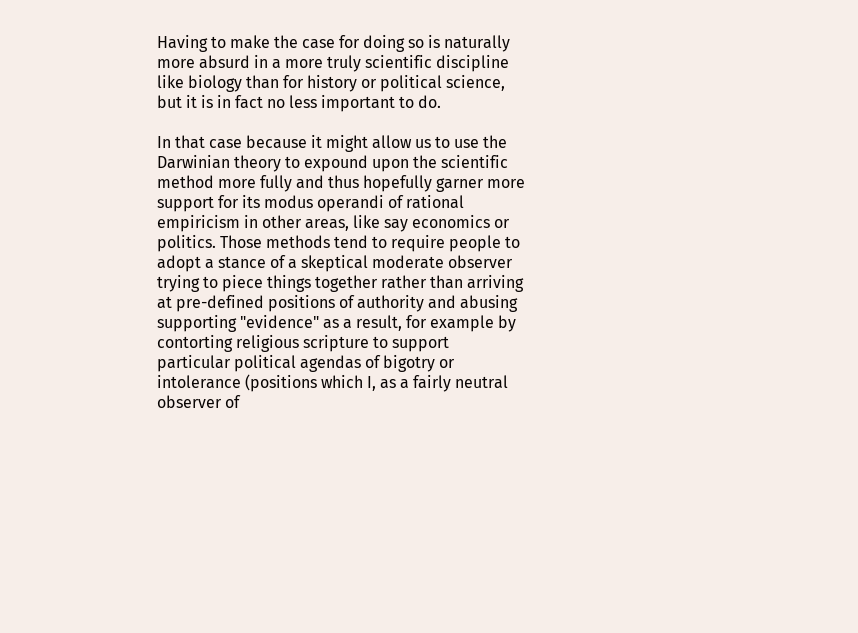Having to make the case for doing so is naturally more absurd in a more truly scientific discipline like biology than for history or political science, but it is in fact no less important to do.

In that case because it might allow us to use the Darwinian theory to expound upon the scientific method more fully and thus hopefully garner more support for its modus operandi of rational empiricism in other areas, like say economics or politics. Those methods tend to require people to adopt a stance of a skeptical moderate observer trying to piece things together rather than arriving at pre-defined positions of authority and abusing supporting "evidence" as a result, for example by contorting religious scripture to support particular political agendas of bigotry or intolerance (positions which I, as a fairly neutral observer of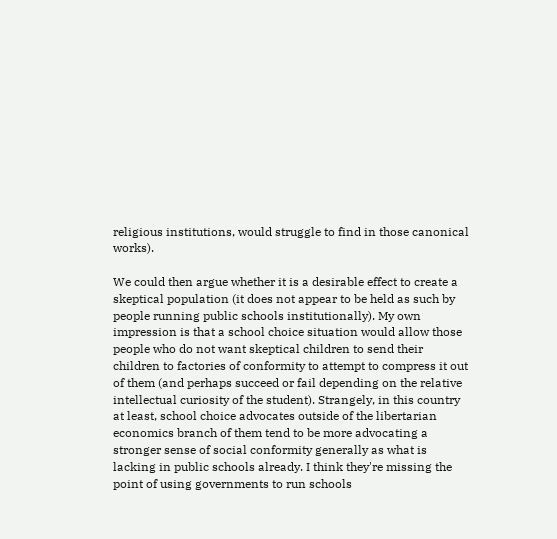religious institutions, would struggle to find in those canonical works).

We could then argue whether it is a desirable effect to create a skeptical population (it does not appear to be held as such by people running public schools institutionally). My own impression is that a school choice situation would allow those people who do not want skeptical children to send their children to factories of conformity to attempt to compress it out of them (and perhaps succeed or fail depending on the relative intellectual curiosity of the student). Strangely, in this country at least, school choice advocates outside of the libertarian economics branch of them tend to be more advocating a stronger sense of social conformity generally as what is lacking in public schools already. I think they're missing the point of using governments to run schools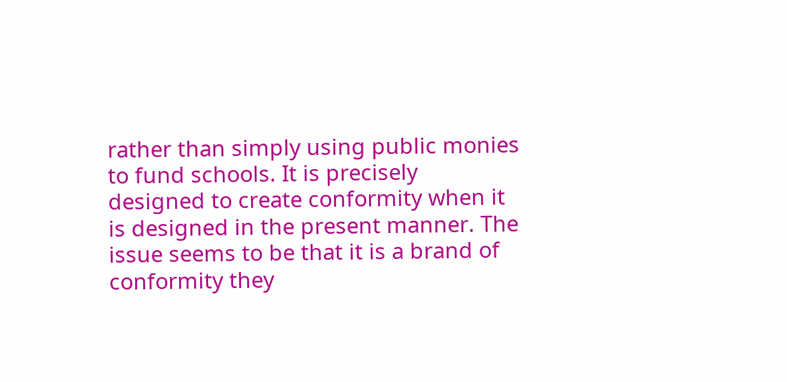rather than simply using public monies to fund schools. It is precisely designed to create conformity when it is designed in the present manner. The issue seems to be that it is a brand of conformity they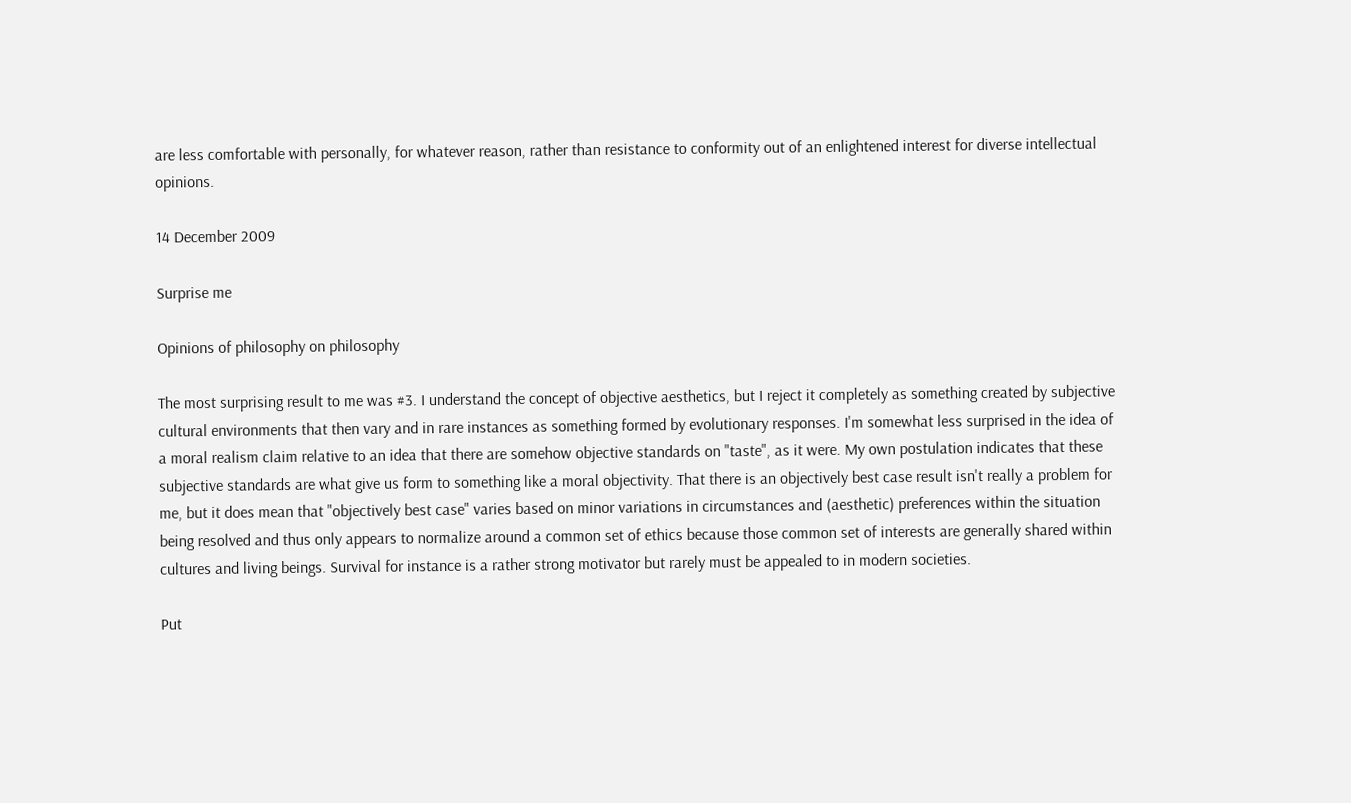are less comfortable with personally, for whatever reason, rather than resistance to conformity out of an enlightened interest for diverse intellectual opinions.

14 December 2009

Surprise me

Opinions of philosophy on philosophy

The most surprising result to me was #3. I understand the concept of objective aesthetics, but I reject it completely as something created by subjective cultural environments that then vary and in rare instances as something formed by evolutionary responses. I'm somewhat less surprised in the idea of a moral realism claim relative to an idea that there are somehow objective standards on "taste", as it were. My own postulation indicates that these subjective standards are what give us form to something like a moral objectivity. That there is an objectively best case result isn't really a problem for me, but it does mean that "objectively best case" varies based on minor variations in circumstances and (aesthetic) preferences within the situation being resolved and thus only appears to normalize around a common set of ethics because those common set of interests are generally shared within cultures and living beings. Survival for instance is a rather strong motivator but rarely must be appealed to in modern societies.

Put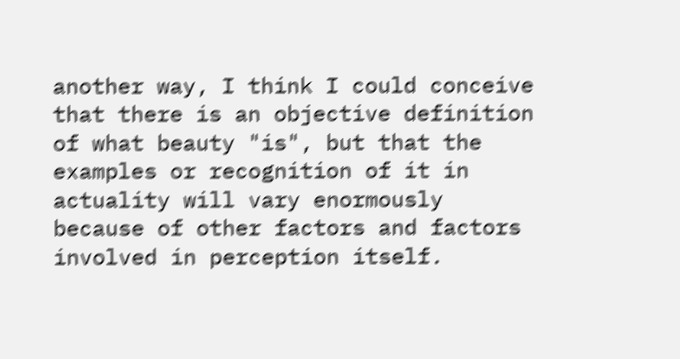another way, I think I could conceive that there is an objective definition of what beauty "is", but that the examples or recognition of it in actuality will vary enormously because of other factors and factors involved in perception itself.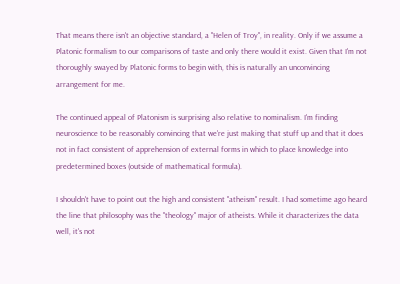That means there isn't an objective standard, a "Helen of Troy", in reality. Only if we assume a Platonic formalism to our comparisons of taste and only there would it exist. Given that I'm not thoroughly swayed by Platonic forms to begin with, this is naturally an unconvincing arrangement for me.

The continued appeal of Platonism is surprising also relative to nominalism. I'm finding neuroscience to be reasonably convincing that we're just making that stuff up and that it does not in fact consistent of apprehension of external forms in which to place knowledge into predetermined boxes (outside of mathematical formula).

I shouldn't have to point out the high and consistent "atheism" result. I had sometime ago heard the line that philosophy was the "theology" major of atheists. While it characterizes the data well, it's not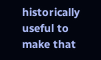historically useful to make that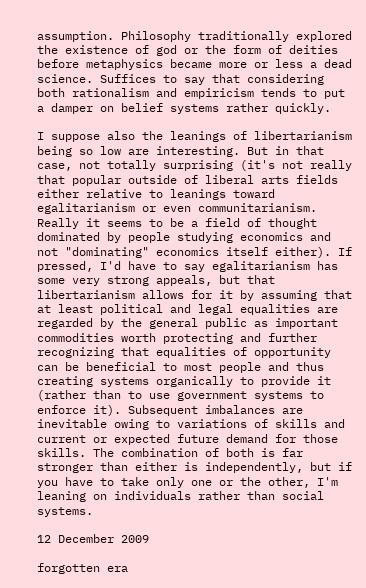assumption. Philosophy traditionally explored the existence of god or the form of deities before metaphysics became more or less a dead science. Suffices to say that considering both rationalism and empiricism tends to put a damper on belief systems rather quickly.

I suppose also the leanings of libertarianism being so low are interesting. But in that case, not totally surprising (it's not really that popular outside of liberal arts fields either relative to leanings toward egalitarianism or even communitarianism. Really it seems to be a field of thought dominated by people studying economics and not "dominating" economics itself either). If pressed, I'd have to say egalitarianism has some very strong appeals, but that libertarianism allows for it by assuming that at least political and legal equalities are regarded by the general public as important commodities worth protecting and further recognizing that equalities of opportunity can be beneficial to most people and thus creating systems organically to provide it (rather than to use government systems to enforce it). Subsequent imbalances are inevitable owing to variations of skills and current or expected future demand for those skills. The combination of both is far stronger than either is independently, but if you have to take only one or the other, I'm leaning on individuals rather than social systems.

12 December 2009

forgotten era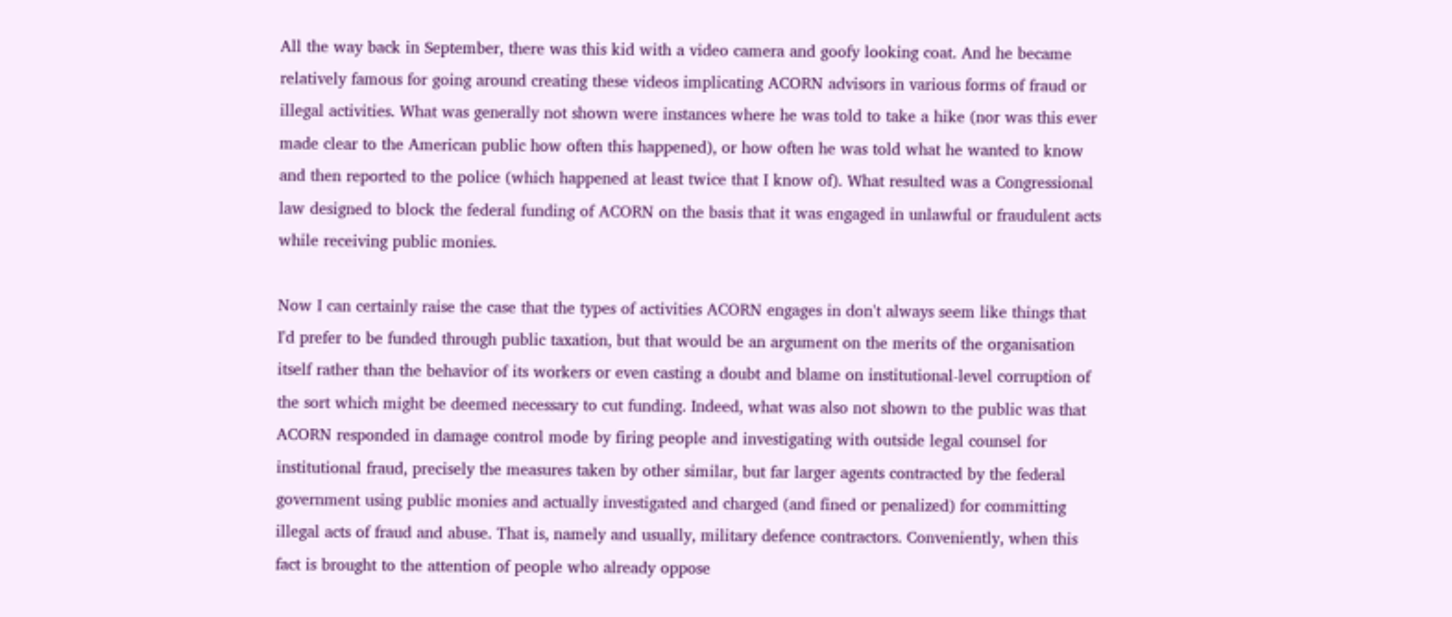All the way back in September, there was this kid with a video camera and goofy looking coat. And he became relatively famous for going around creating these videos implicating ACORN advisors in various forms of fraud or illegal activities. What was generally not shown were instances where he was told to take a hike (nor was this ever made clear to the American public how often this happened), or how often he was told what he wanted to know and then reported to the police (which happened at least twice that I know of). What resulted was a Congressional law designed to block the federal funding of ACORN on the basis that it was engaged in unlawful or fraudulent acts while receiving public monies.

Now I can certainly raise the case that the types of activities ACORN engages in don't always seem like things that I'd prefer to be funded through public taxation, but that would be an argument on the merits of the organisation itself rather than the behavior of its workers or even casting a doubt and blame on institutional-level corruption of the sort which might be deemed necessary to cut funding. Indeed, what was also not shown to the public was that ACORN responded in damage control mode by firing people and investigating with outside legal counsel for institutional fraud, precisely the measures taken by other similar, but far larger agents contracted by the federal government using public monies and actually investigated and charged (and fined or penalized) for committing illegal acts of fraud and abuse. That is, namely and usually, military defence contractors. Conveniently, when this fact is brought to the attention of people who already oppose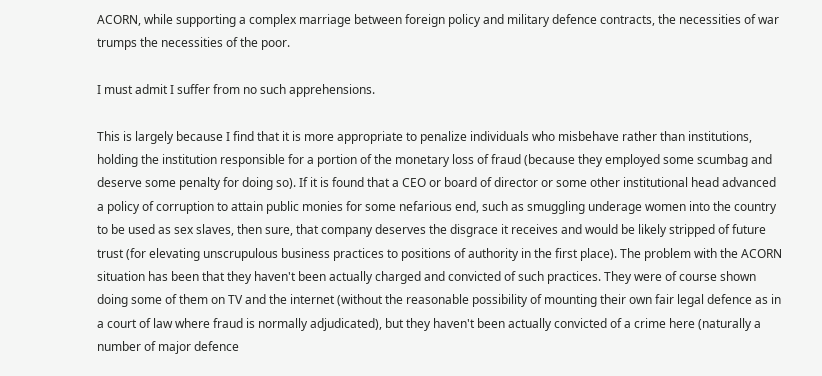ACORN, while supporting a complex marriage between foreign policy and military defence contracts, the necessities of war trumps the necessities of the poor.

I must admit I suffer from no such apprehensions.

This is largely because I find that it is more appropriate to penalize individuals who misbehave rather than institutions, holding the institution responsible for a portion of the monetary loss of fraud (because they employed some scumbag and deserve some penalty for doing so). If it is found that a CEO or board of director or some other institutional head advanced a policy of corruption to attain public monies for some nefarious end, such as smuggling underage women into the country to be used as sex slaves, then sure, that company deserves the disgrace it receives and would be likely stripped of future trust (for elevating unscrupulous business practices to positions of authority in the first place). The problem with the ACORN situation has been that they haven't been actually charged and convicted of such practices. They were of course shown doing some of them on TV and the internet (without the reasonable possibility of mounting their own fair legal defence as in a court of law where fraud is normally adjudicated), but they haven't been actually convicted of a crime here (naturally a number of major defence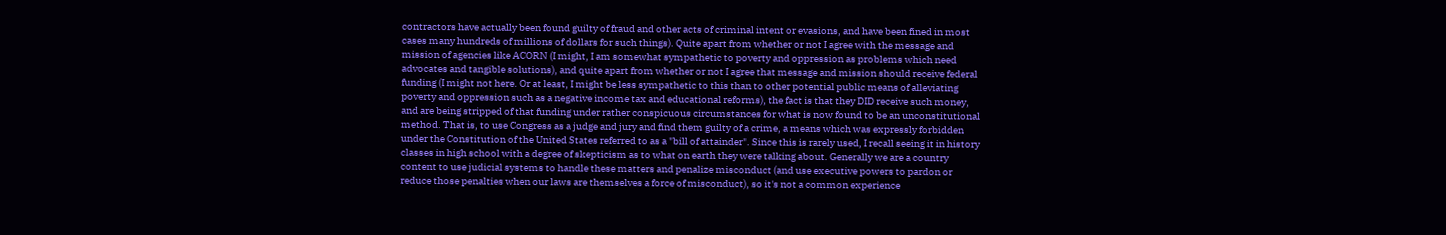contractors have actually been found guilty of fraud and other acts of criminal intent or evasions, and have been fined in most cases many hundreds of millions of dollars for such things). Quite apart from whether or not I agree with the message and mission of agencies like ACORN (I might, I am somewhat sympathetic to poverty and oppression as problems which need advocates and tangible solutions), and quite apart from whether or not I agree that message and mission should receive federal funding (I might not here. Or at least, I might be less sympathetic to this than to other potential public means of alleviating poverty and oppression such as a negative income tax and educational reforms), the fact is that they DID receive such money, and are being stripped of that funding under rather conspicuous circumstances for what is now found to be an unconstitutional method. That is, to use Congress as a judge and jury and find them guilty of a crime, a means which was expressly forbidden under the Constitution of the United States referred to as a "bill of attainder". Since this is rarely used, I recall seeing it in history classes in high school with a degree of skepticism as to what on earth they were talking about. Generally we are a country content to use judicial systems to handle these matters and penalize misconduct (and use executive powers to pardon or reduce those penalties when our laws are themselves a force of misconduct), so it's not a common experience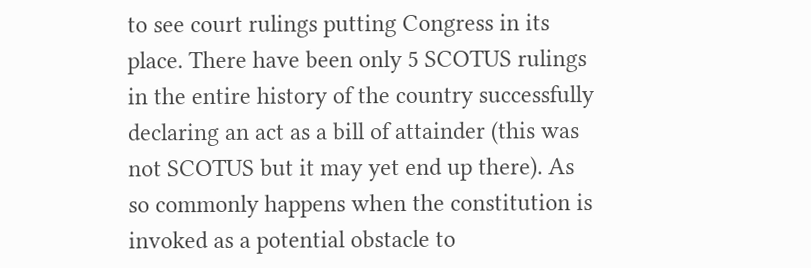to see court rulings putting Congress in its place. There have been only 5 SCOTUS rulings in the entire history of the country successfully declaring an act as a bill of attainder (this was not SCOTUS but it may yet end up there). As so commonly happens when the constitution is invoked as a potential obstacle to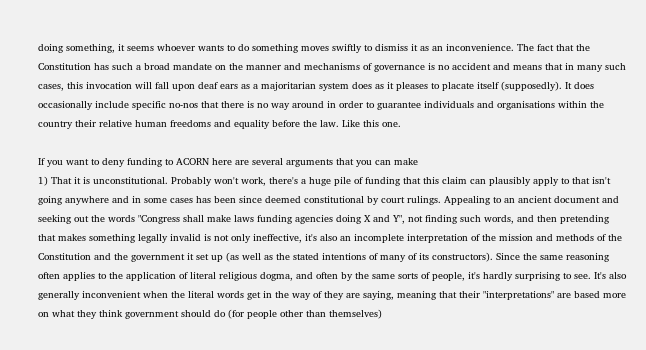doing something, it seems whoever wants to do something moves swiftly to dismiss it as an inconvenience. The fact that the Constitution has such a broad mandate on the manner and mechanisms of governance is no accident and means that in many such cases, this invocation will fall upon deaf ears as a majoritarian system does as it pleases to placate itself (supposedly). It does occasionally include specific no-nos that there is no way around in order to guarantee individuals and organisations within the country their relative human freedoms and equality before the law. Like this one.

If you want to deny funding to ACORN here are several arguments that you can make
1) That it is unconstitutional. Probably won't work, there's a huge pile of funding that this claim can plausibly apply to that isn't going anywhere and in some cases has been since deemed constitutional by court rulings. Appealing to an ancient document and seeking out the words "Congress shall make laws funding agencies doing X and Y", not finding such words, and then pretending that makes something legally invalid is not only ineffective, it's also an incomplete interpretation of the mission and methods of the Constitution and the government it set up (as well as the stated intentions of many of its constructors). Since the same reasoning often applies to the application of literal religious dogma, and often by the same sorts of people, it's hardly surprising to see. It's also generally inconvenient when the literal words get in the way of they are saying, meaning that their "interpretations" are based more on what they think government should do (for people other than themselves)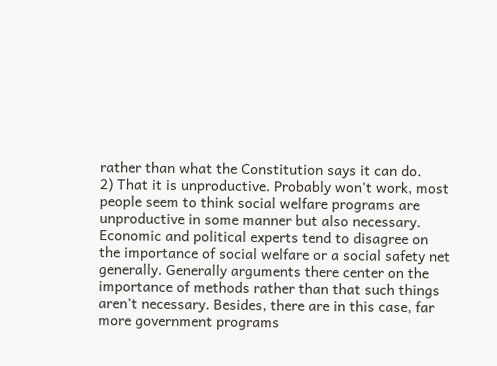rather than what the Constitution says it can do.
2) That it is unproductive. Probably won't work, most people seem to think social welfare programs are unproductive in some manner but also necessary. Economic and political experts tend to disagree on the importance of social welfare or a social safety net generally. Generally arguments there center on the importance of methods rather than that such things aren't necessary. Besides, there are in this case, far more government programs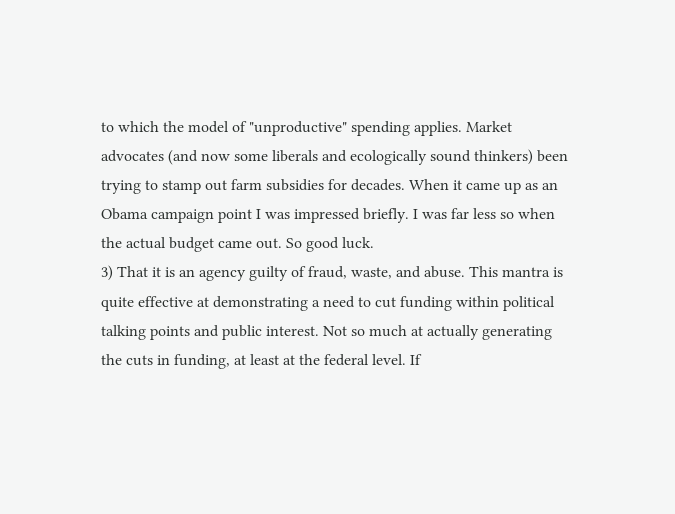to which the model of "unproductive" spending applies. Market advocates (and now some liberals and ecologically sound thinkers) been trying to stamp out farm subsidies for decades. When it came up as an Obama campaign point I was impressed briefly. I was far less so when the actual budget came out. So good luck.
3) That it is an agency guilty of fraud, waste, and abuse. This mantra is quite effective at demonstrating a need to cut funding within political talking points and public interest. Not so much at actually generating the cuts in funding, at least at the federal level. If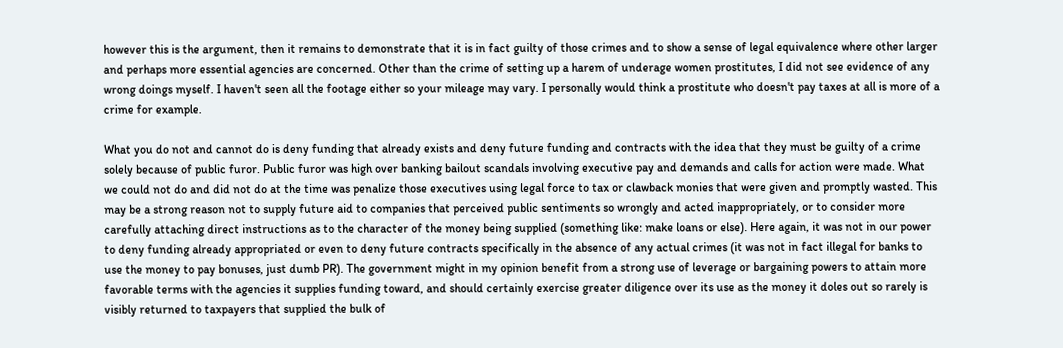however this is the argument, then it remains to demonstrate that it is in fact guilty of those crimes and to show a sense of legal equivalence where other larger and perhaps more essential agencies are concerned. Other than the crime of setting up a harem of underage women prostitutes, I did not see evidence of any wrong doings myself. I haven't seen all the footage either so your mileage may vary. I personally would think a prostitute who doesn't pay taxes at all is more of a crime for example.

What you do not and cannot do is deny funding that already exists and deny future funding and contracts with the idea that they must be guilty of a crime solely because of public furor. Public furor was high over banking bailout scandals involving executive pay and demands and calls for action were made. What we could not do and did not do at the time was penalize those executives using legal force to tax or clawback monies that were given and promptly wasted. This may be a strong reason not to supply future aid to companies that perceived public sentiments so wrongly and acted inappropriately, or to consider more carefully attaching direct instructions as to the character of the money being supplied (something like: make loans or else). Here again, it was not in our power to deny funding already appropriated or even to deny future contracts specifically in the absence of any actual crimes (it was not in fact illegal for banks to use the money to pay bonuses, just dumb PR). The government might in my opinion benefit from a strong use of leverage or bargaining powers to attain more favorable terms with the agencies it supplies funding toward, and should certainly exercise greater diligence over its use as the money it doles out so rarely is visibly returned to taxpayers that supplied the bulk of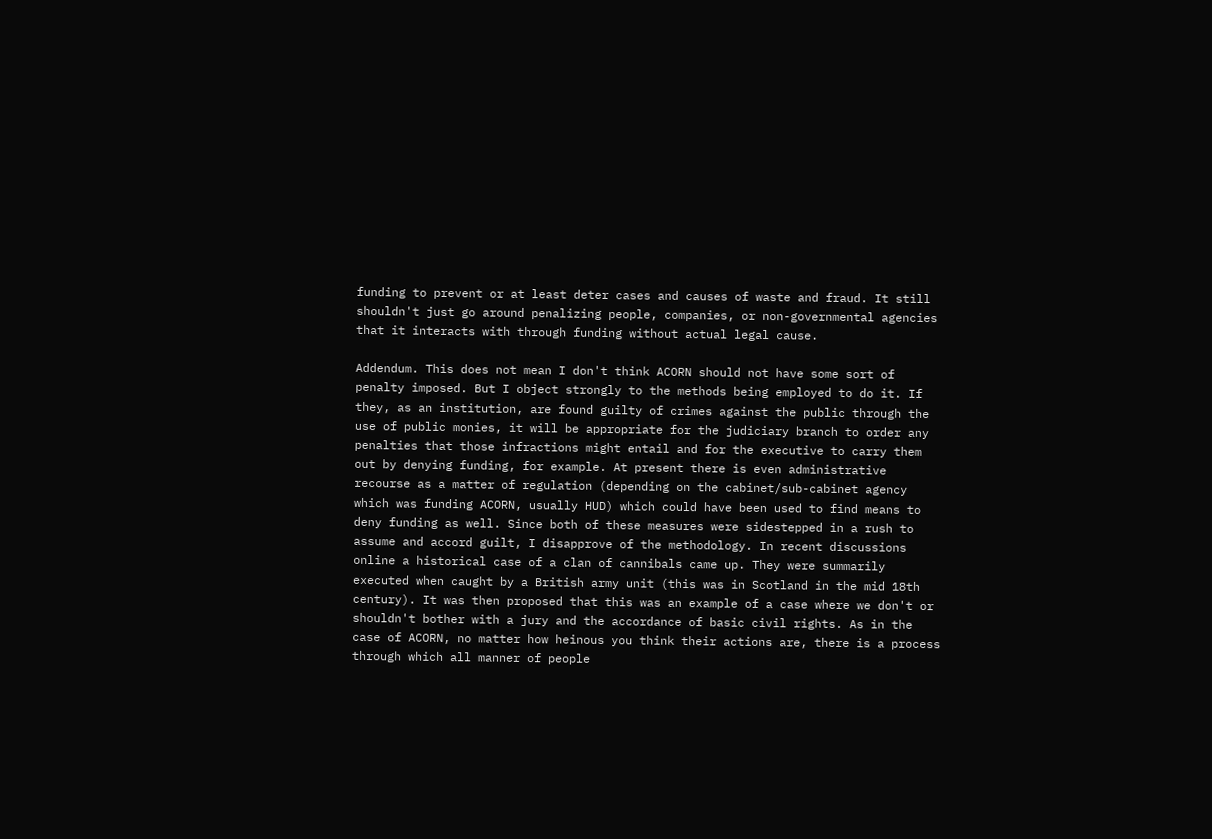funding to prevent or at least deter cases and causes of waste and fraud. It still shouldn't just go around penalizing people, companies, or non-governmental agencies that it interacts with through funding without actual legal cause.

Addendum. This does not mean I don't think ACORN should not have some sort of penalty imposed. But I object strongly to the methods being employed to do it. If they, as an institution, are found guilty of crimes against the public through the use of public monies, it will be appropriate for the judiciary branch to order any penalties that those infractions might entail and for the executive to carry them out by denying funding, for example. At present there is even administrative recourse as a matter of regulation (depending on the cabinet/sub-cabinet agency which was funding ACORN, usually HUD) which could have been used to find means to deny funding as well. Since both of these measures were sidestepped in a rush to assume and accord guilt, I disapprove of the methodology. In recent discussions online a historical case of a clan of cannibals came up. They were summarily executed when caught by a British army unit (this was in Scotland in the mid 18th century). It was then proposed that this was an example of a case where we don't or shouldn't bother with a jury and the accordance of basic civil rights. As in the case of ACORN, no matter how heinous you think their actions are, there is a process through which all manner of people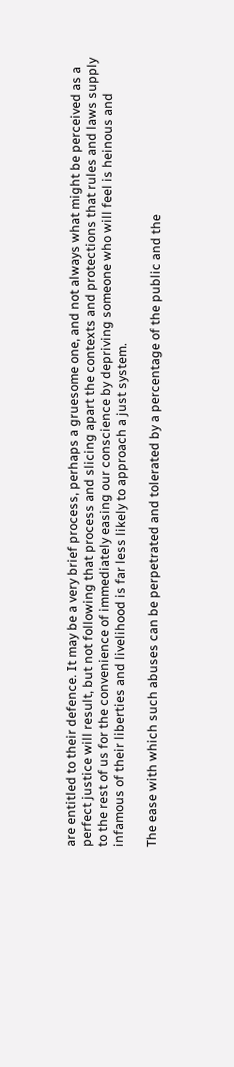are entitled to their defence. It may be a very brief process, perhaps a gruesome one, and not always what might be perceived as a perfect justice will result, but not following that process and slicing apart the contexts and protections that rules and laws supply to the rest of us for the convenience of immediately easing our conscience by depriving someone who will feel is heinous and infamous of their liberties and livelihood is far less likely to approach a just system.

The ease with which such abuses can be perpetrated and tolerated by a percentage of the public and the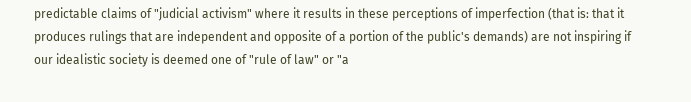predictable claims of "judicial activism" where it results in these perceptions of imperfection (that is: that it produces rulings that are independent and opposite of a portion of the public's demands) are not inspiring if our idealistic society is deemed one of "rule of law" or "a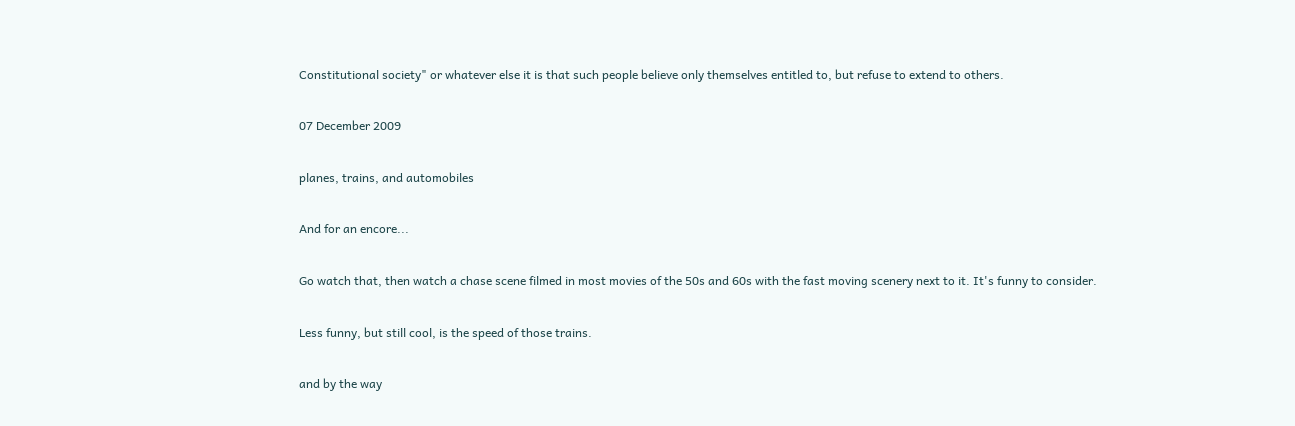Constitutional society" or whatever else it is that such people believe only themselves entitled to, but refuse to extend to others.

07 December 2009

planes, trains, and automobiles

And for an encore...

Go watch that, then watch a chase scene filmed in most movies of the 50s and 60s with the fast moving scenery next to it. It's funny to consider.

Less funny, but still cool, is the speed of those trains.

and by the way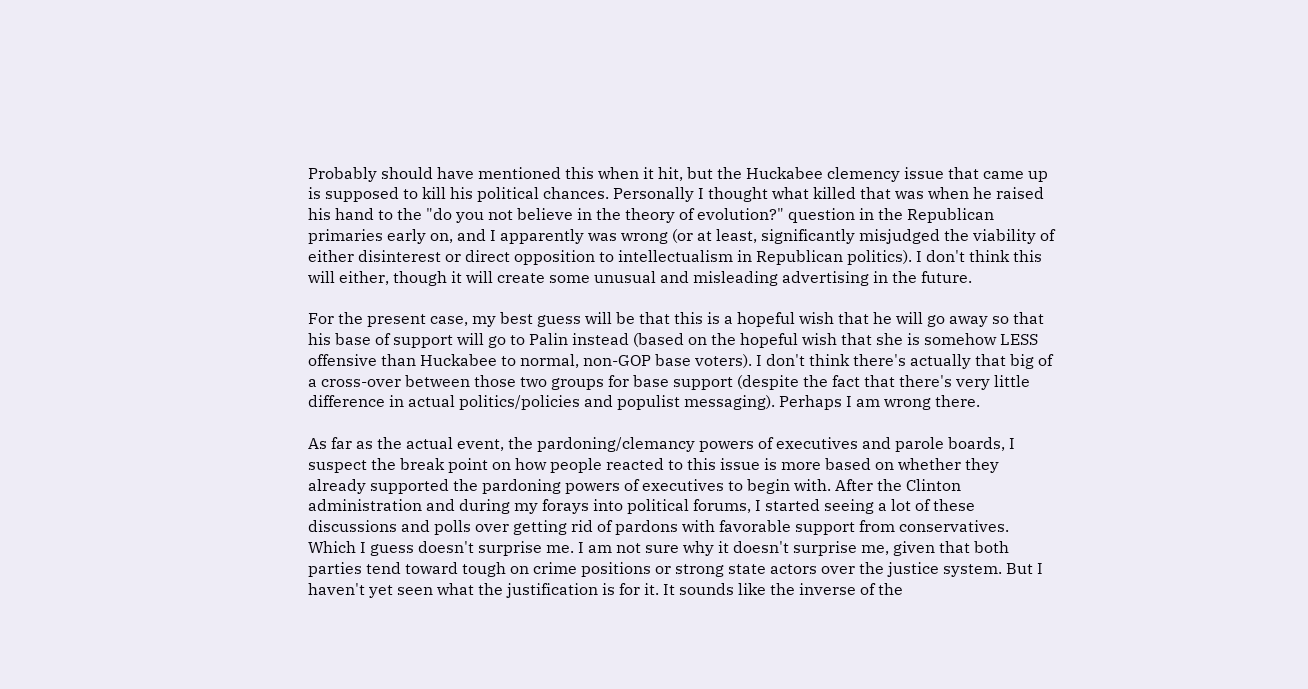Probably should have mentioned this when it hit, but the Huckabee clemency issue that came up is supposed to kill his political chances. Personally I thought what killed that was when he raised his hand to the "do you not believe in the theory of evolution?" question in the Republican primaries early on, and I apparently was wrong (or at least, significantly misjudged the viability of either disinterest or direct opposition to intellectualism in Republican politics). I don't think this will either, though it will create some unusual and misleading advertising in the future.

For the present case, my best guess will be that this is a hopeful wish that he will go away so that his base of support will go to Palin instead (based on the hopeful wish that she is somehow LESS offensive than Huckabee to normal, non-GOP base voters). I don't think there's actually that big of a cross-over between those two groups for base support (despite the fact that there's very little difference in actual politics/policies and populist messaging). Perhaps I am wrong there.

As far as the actual event, the pardoning/clemancy powers of executives and parole boards, I suspect the break point on how people reacted to this issue is more based on whether they already supported the pardoning powers of executives to begin with. After the Clinton administration and during my forays into political forums, I started seeing a lot of these discussions and polls over getting rid of pardons with favorable support from conservatives. Which I guess doesn't surprise me. I am not sure why it doesn't surprise me, given that both parties tend toward tough on crime positions or strong state actors over the justice system. But I haven't yet seen what the justification is for it. It sounds like the inverse of the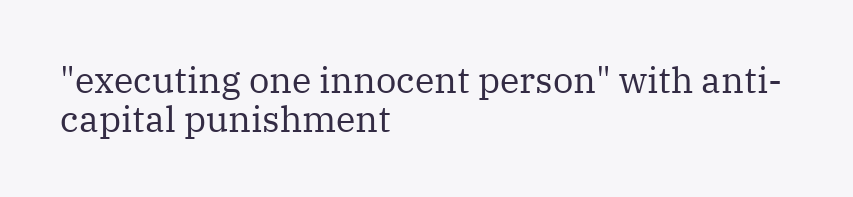"executing one innocent person" with anti-capital punishment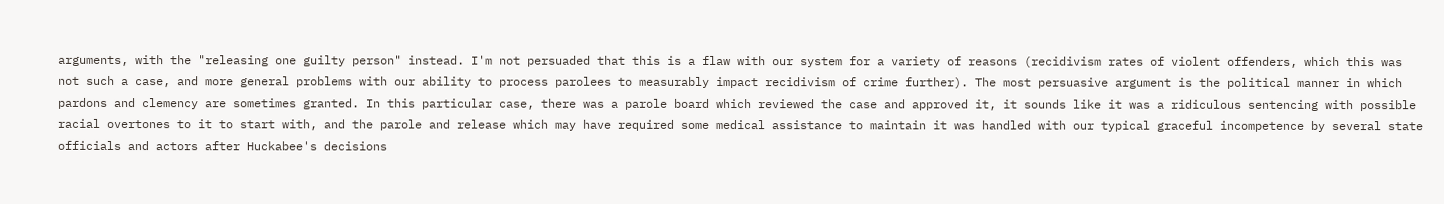arguments, with the "releasing one guilty person" instead. I'm not persuaded that this is a flaw with our system for a variety of reasons (recidivism rates of violent offenders, which this was not such a case, and more general problems with our ability to process parolees to measurably impact recidivism of crime further). The most persuasive argument is the political manner in which pardons and clemency are sometimes granted. In this particular case, there was a parole board which reviewed the case and approved it, it sounds like it was a ridiculous sentencing with possible racial overtones to it to start with, and the parole and release which may have required some medical assistance to maintain it was handled with our typical graceful incompetence by several state officials and actors after Huckabee's decisions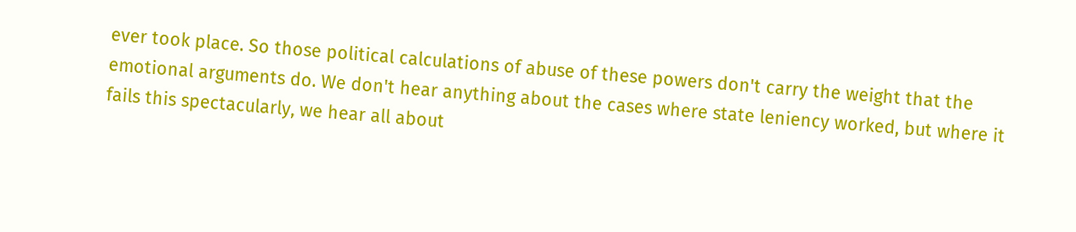ever took place. So those political calculations of abuse of these powers don't carry the weight that the emotional arguments do. We don't hear anything about the cases where state leniency worked, but where it fails this spectacularly, we hear all about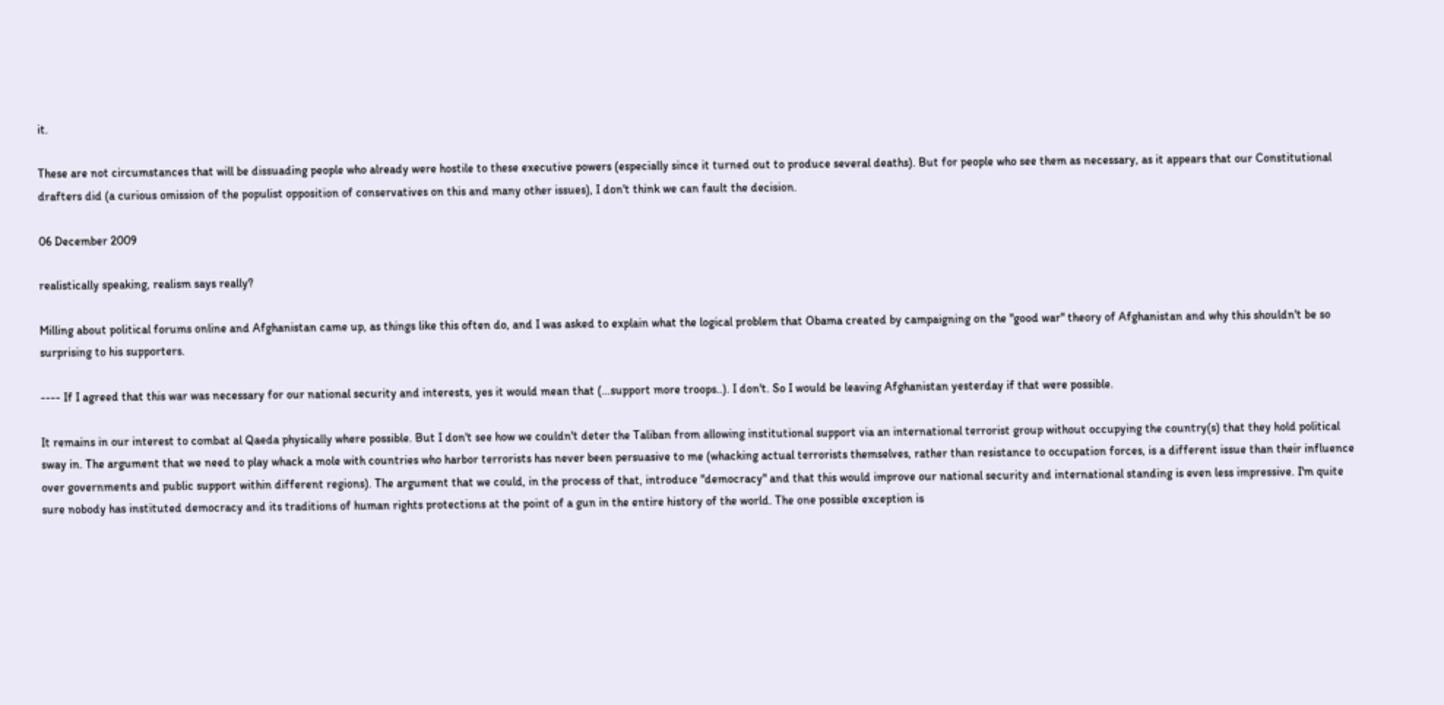it.

These are not circumstances that will be dissuading people who already were hostile to these executive powers (especially since it turned out to produce several deaths). But for people who see them as necessary, as it appears that our Constitutional drafters did (a curious omission of the populist opposition of conservatives on this and many other issues), I don't think we can fault the decision.

06 December 2009

realistically speaking, realism says really?

Milling about political forums online and Afghanistan came up, as things like this often do, and I was asked to explain what the logical problem that Obama created by campaigning on the "good war" theory of Afghanistan and why this shouldn't be so surprising to his supporters.

---- If I agreed that this war was necessary for our national security and interests, yes it would mean that (...support more troops..). I don't. So I would be leaving Afghanistan yesterday if that were possible.

It remains in our interest to combat al Qaeda physically where possible. But I don't see how we couldn't deter the Taliban from allowing institutional support via an international terrorist group without occupying the country(s) that they hold political sway in. The argument that we need to play whack a mole with countries who harbor terrorists has never been persuasive to me (whacking actual terrorists themselves, rather than resistance to occupation forces, is a different issue than their influence over governments and public support within different regions). The argument that we could, in the process of that, introduce "democracy" and that this would improve our national security and international standing is even less impressive. I'm quite sure nobody has instituted democracy and its traditions of human rights protections at the point of a gun in the entire history of the world. The one possible exception is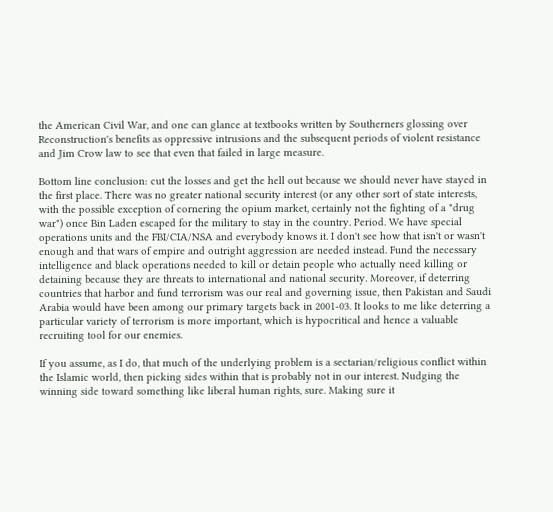the American Civil War, and one can glance at textbooks written by Southerners glossing over Reconstruction's benefits as oppressive intrusions and the subsequent periods of violent resistance and Jim Crow law to see that even that failed in large measure.

Bottom line conclusion: cut the losses and get the hell out because we should never have stayed in the first place. There was no greater national security interest (or any other sort of state interests, with the possible exception of cornering the opium market, certainly not the fighting of a "drug war") once Bin Laden escaped for the military to stay in the country. Period. We have special operations units and the FBI/CIA/NSA and everybody knows it. I don't see how that isn't or wasn't enough and that wars of empire and outright aggression are needed instead. Fund the necessary intelligence and black operations needed to kill or detain people who actually need killing or detaining because they are threats to international and national security. Moreover, if deterring countries that harbor and fund terrorism was our real and governing issue, then Pakistan and Saudi Arabia would have been among our primary targets back in 2001-03. It looks to me like deterring a particular variety of terrorism is more important, which is hypocritical and hence a valuable recruiting tool for our enemies.

If you assume, as I do, that much of the underlying problem is a sectarian/religious conflict within the Islamic world, then picking sides within that is probably not in our interest. Nudging the winning side toward something like liberal human rights, sure. Making sure it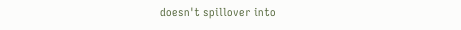doesn't spillover into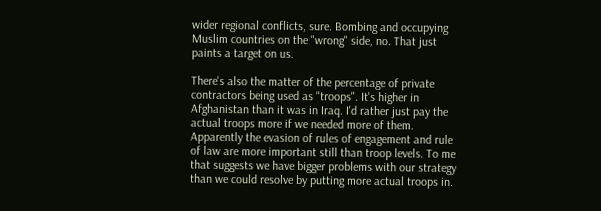wider regional conflicts, sure. Bombing and occupying Muslim countries on the "wrong" side, no. That just paints a target on us.

There's also the matter of the percentage of private contractors being used as "troops". It's higher in Afghanistan than it was in Iraq. I'd rather just pay the actual troops more if we needed more of them. Apparently the evasion of rules of engagement and rule of law are more important still than troop levels. To me that suggests we have bigger problems with our strategy than we could resolve by putting more actual troops in.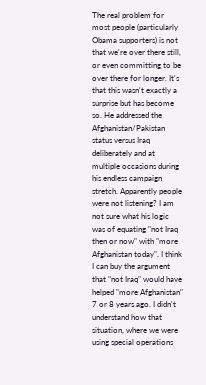The real problem for most people (particularly Obama supporters) is not that we're over there still, or even committing to be over there for longer. It's that this wasn't exactly a surprise but has become so. He addressed the Afghanistan/Pakistan status versus Iraq deliberately and at multiple occasions during his endless campaign stretch. Apparently people were not listening? I am not sure what his logic was of equating "not Iraq then or now" with "more Afghanistan today". I think I can buy the argument that "not Iraq" would have helped "more Afghanistan" 7 or 8 years ago. I didn't understand how that situation, where we were using special operations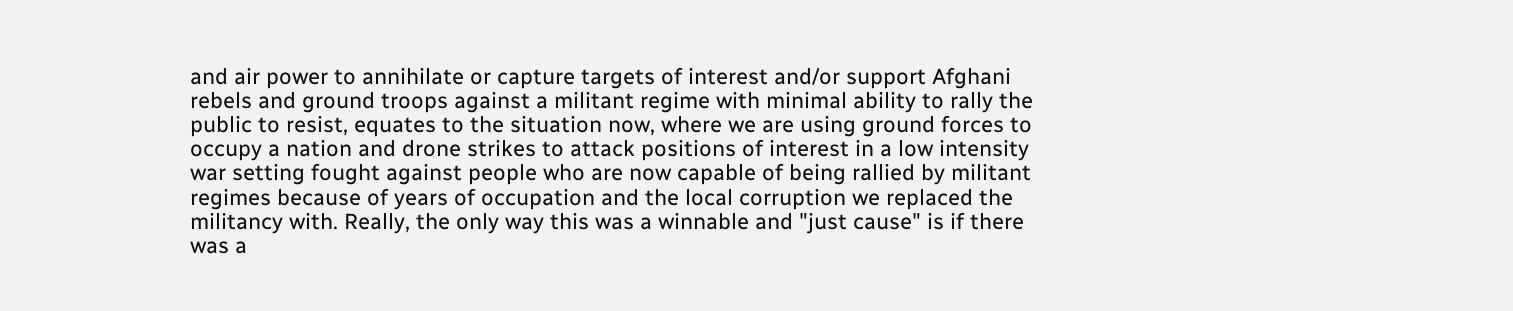and air power to annihilate or capture targets of interest and/or support Afghani rebels and ground troops against a militant regime with minimal ability to rally the public to resist, equates to the situation now, where we are using ground forces to occupy a nation and drone strikes to attack positions of interest in a low intensity war setting fought against people who are now capable of being rallied by militant regimes because of years of occupation and the local corruption we replaced the militancy with. Really, the only way this was a winnable and "just cause" is if there was a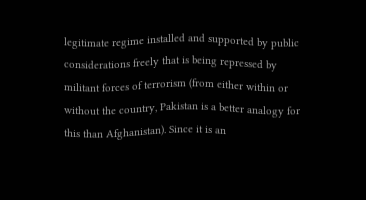legitimate regime installed and supported by public considerations freely that is being repressed by militant forces of terrorism (from either within or without the country, Pakistan is a better analogy for this than Afghanistan). Since it is an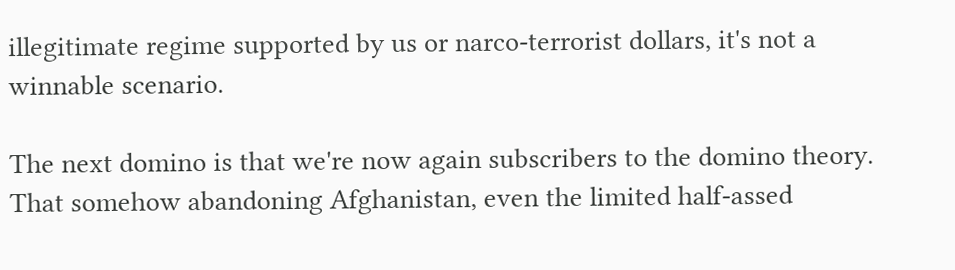illegitimate regime supported by us or narco-terrorist dollars, it's not a winnable scenario.

The next domino is that we're now again subscribers to the domino theory. That somehow abandoning Afghanistan, even the limited half-assed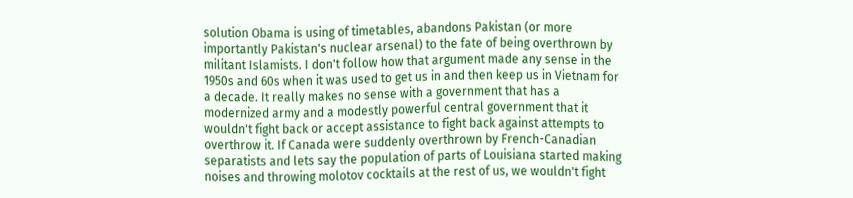solution Obama is using of timetables, abandons Pakistan (or more importantly Pakistan's nuclear arsenal) to the fate of being overthrown by militant Islamists. I don't follow how that argument made any sense in the 1950s and 60s when it was used to get us in and then keep us in Vietnam for a decade. It really makes no sense with a government that has a modernized army and a modestly powerful central government that it wouldn't fight back or accept assistance to fight back against attempts to overthrow it. If Canada were suddenly overthrown by French-Canadian separatists and lets say the population of parts of Louisiana started making noises and throwing molotov cocktails at the rest of us, we wouldn't fight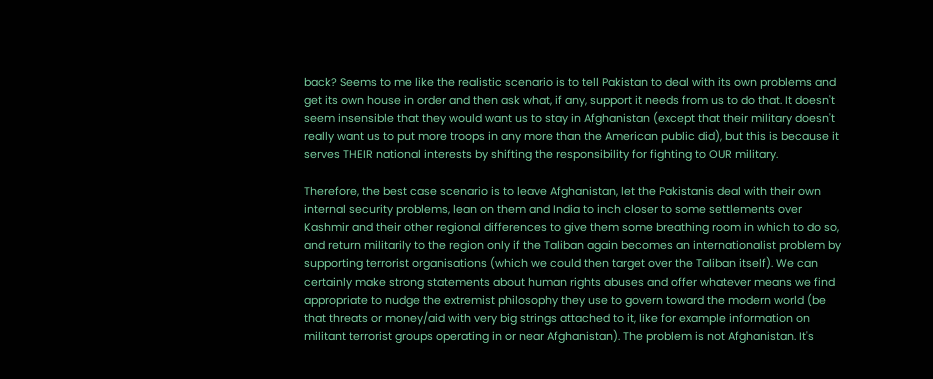back? Seems to me like the realistic scenario is to tell Pakistan to deal with its own problems and get its own house in order and then ask what, if any, support it needs from us to do that. It doesn't seem insensible that they would want us to stay in Afghanistan (except that their military doesn't really want us to put more troops in any more than the American public did), but this is because it serves THEIR national interests by shifting the responsibility for fighting to OUR military.

Therefore, the best case scenario is to leave Afghanistan, let the Pakistanis deal with their own internal security problems, lean on them and India to inch closer to some settlements over Kashmir and their other regional differences to give them some breathing room in which to do so, and return militarily to the region only if the Taliban again becomes an internationalist problem by supporting terrorist organisations (which we could then target over the Taliban itself). We can certainly make strong statements about human rights abuses and offer whatever means we find appropriate to nudge the extremist philosophy they use to govern toward the modern world (be that threats or money/aid with very big strings attached to it, like for example information on militant terrorist groups operating in or near Afghanistan). The problem is not Afghanistan. It's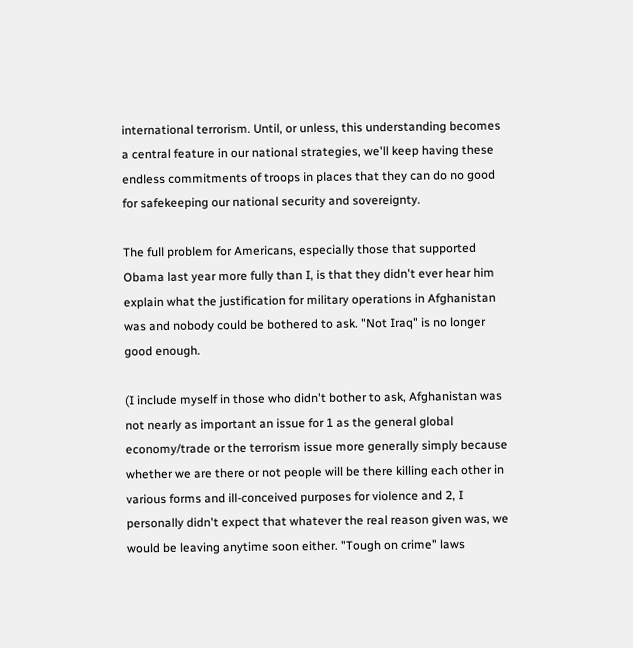international terrorism. Until, or unless, this understanding becomes a central feature in our national strategies, we'll keep having these endless commitments of troops in places that they can do no good for safekeeping our national security and sovereignty.

The full problem for Americans, especially those that supported Obama last year more fully than I, is that they didn't ever hear him explain what the justification for military operations in Afghanistan was and nobody could be bothered to ask. "Not Iraq" is no longer good enough.

(I include myself in those who didn't bother to ask, Afghanistan was not nearly as important an issue for 1 as the general global economy/trade or the terrorism issue more generally simply because whether we are there or not people will be there killing each other in various forms and ill-conceived purposes for violence and 2, I personally didn't expect that whatever the real reason given was, we would be leaving anytime soon either. "Tough on crime" laws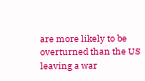are more likely to be overturned than the US leaving a war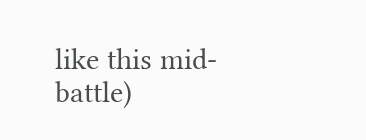like this mid-battle)